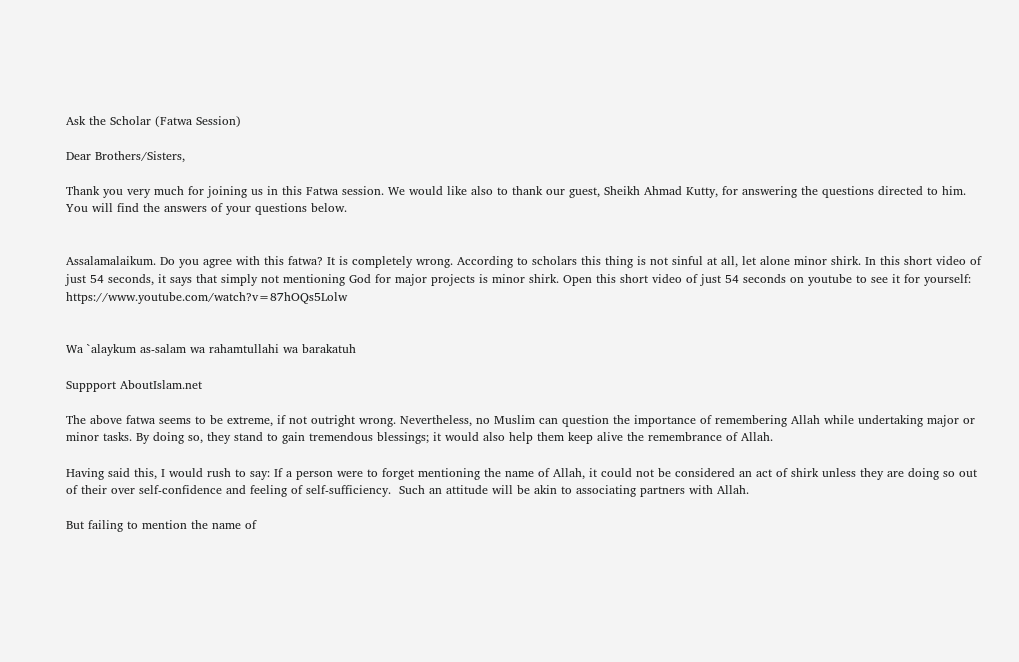Ask the Scholar (Fatwa Session)

Dear Brothers/Sisters,

Thank you very much for joining us in this Fatwa session. We would like also to thank our guest, Sheikh Ahmad Kutty, for answering the questions directed to him. You will find the answers of your questions below.


Assalamalaikum. Do you agree with this fatwa? It is completely wrong. According to scholars this thing is not sinful at all, let alone minor shirk. In this short video of just 54 seconds, it says that simply not mentioning God for major projects is minor shirk. Open this short video of just 54 seconds on youtube to see it for yourself:  https://www.youtube.com/watch?v=87hOQs5Lolw


Wa `alaykum as-salam wa rahamtullahi wa barakatuh

Suppport AboutIslam.net

The above fatwa seems to be extreme, if not outright wrong. Nevertheless, no Muslim can question the importance of remembering Allah while undertaking major or minor tasks. By doing so, they stand to gain tremendous blessings; it would also help them keep alive the remembrance of Allah.

Having said this, I would rush to say: If a person were to forget mentioning the name of Allah, it could not be considered an act of shirk unless they are doing so out of their over self-confidence and feeling of self-sufficiency.  Such an attitude will be akin to associating partners with Allah.

But failing to mention the name of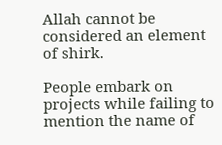Allah cannot be considered an element of shirk.

People embark on projects while failing to mention the name of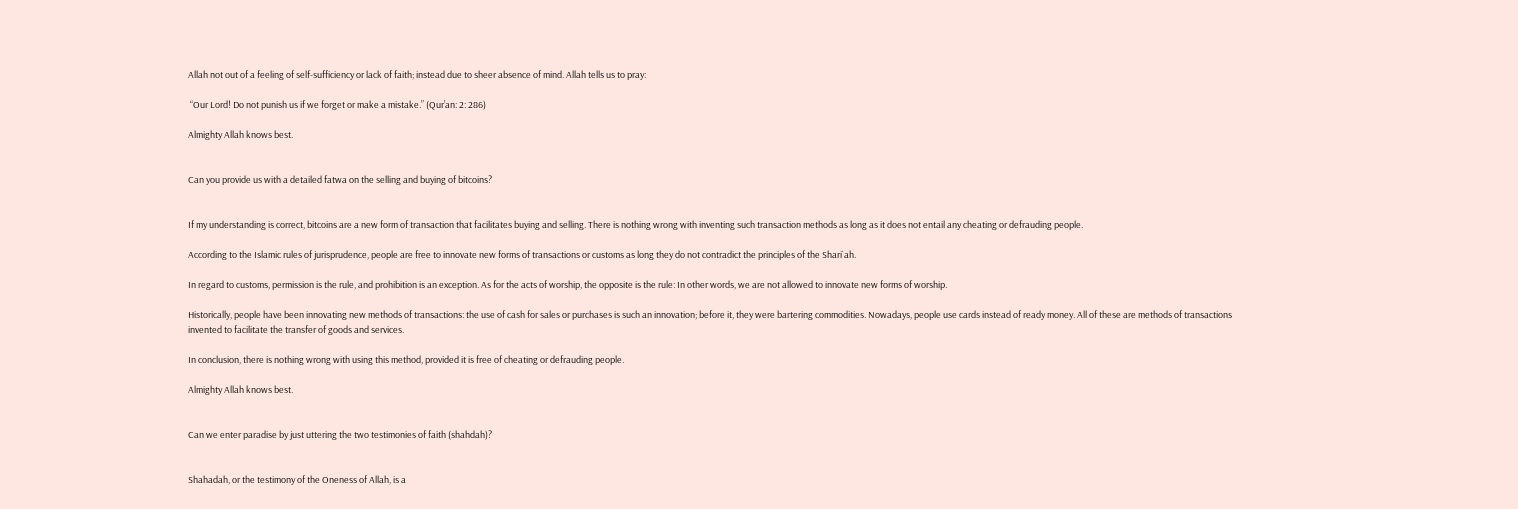Allah not out of a feeling of self-sufficiency or lack of faith; instead due to sheer absence of mind. Allah tells us to pray:

 “Our Lord! Do not punish us if we forget or make a mistake.” (Qur’an: 2: 286)

Almighty Allah knows best.


Can you provide us with a detailed fatwa on the selling and buying of bitcoins?


If my understanding is correct, bitcoins are a new form of transaction that facilitates buying and selling. There is nothing wrong with inventing such transaction methods as long as it does not entail any cheating or defrauding people.

According to the Islamic rules of jurisprudence, people are free to innovate new forms of transactions or customs as long they do not contradict the principles of the Shari`ah.

In regard to customs, permission is the rule, and prohibition is an exception. As for the acts of worship, the opposite is the rule: In other words, we are not allowed to innovate new forms of worship.

Historically, people have been innovating new methods of transactions: the use of cash for sales or purchases is such an innovation; before it, they were bartering commodities. Nowadays, people use cards instead of ready money. All of these are methods of transactions invented to facilitate the transfer of goods and services.

In conclusion, there is nothing wrong with using this method, provided it is free of cheating or defrauding people.

Almighty Allah knows best.


Can we enter paradise by just uttering the two testimonies of faith (shahdah)?


Shahadah, or the testimony of the Oneness of Allah, is a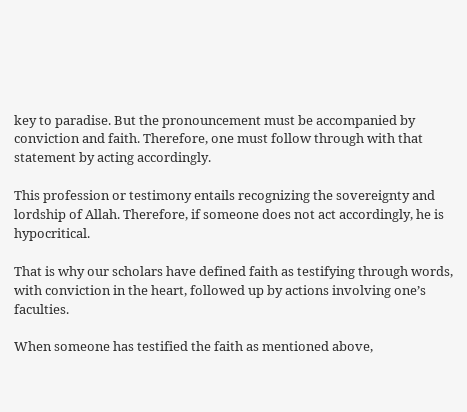key to paradise. But the pronouncement must be accompanied by conviction and faith. Therefore, one must follow through with that statement by acting accordingly.

This profession or testimony entails recognizing the sovereignty and lordship of Allah. Therefore, if someone does not act accordingly, he is hypocritical.

That is why our scholars have defined faith as testifying through words, with conviction in the heart, followed up by actions involving one’s faculties.

When someone has testified the faith as mentioned above,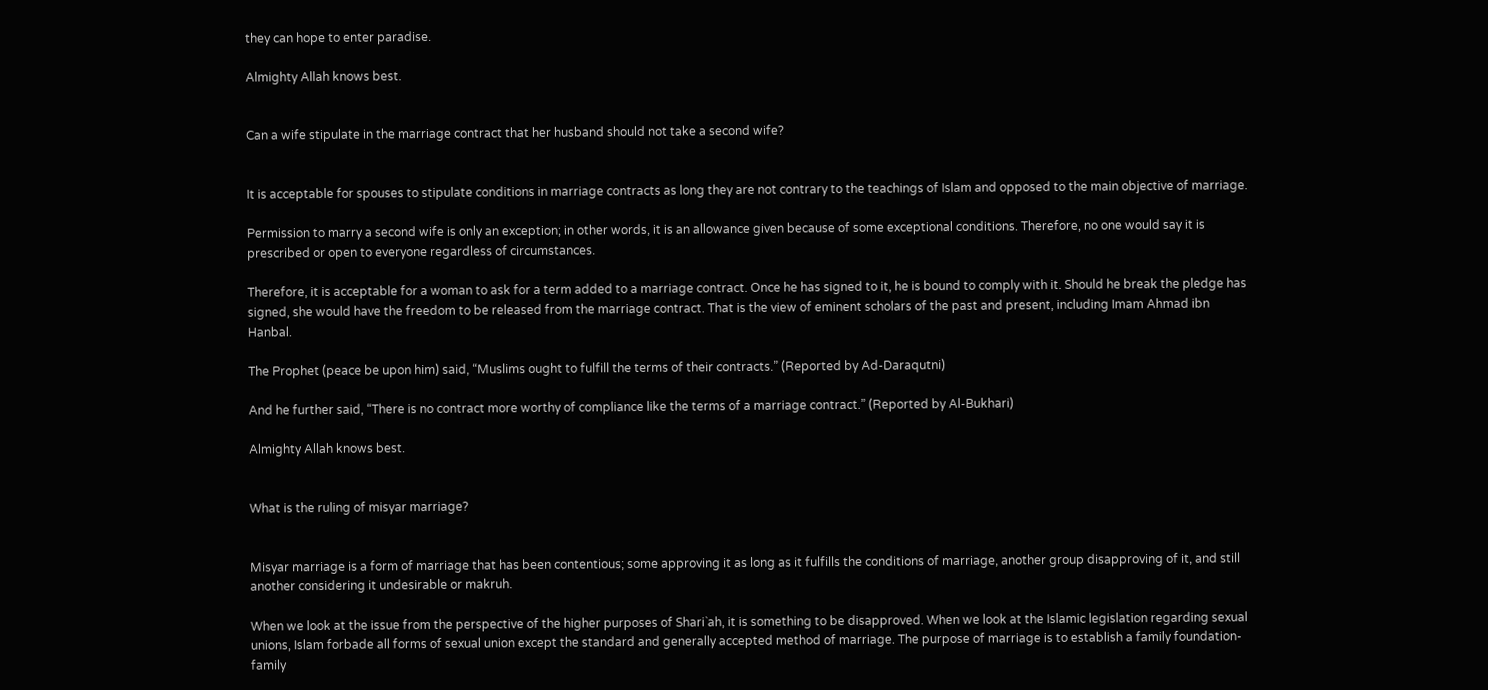they can hope to enter paradise.

Almighty Allah knows best.


Can a wife stipulate in the marriage contract that her husband should not take a second wife?


It is acceptable for spouses to stipulate conditions in marriage contracts as long they are not contrary to the teachings of Islam and opposed to the main objective of marriage.

Permission to marry a second wife is only an exception; in other words, it is an allowance given because of some exceptional conditions. Therefore, no one would say it is prescribed or open to everyone regardless of circumstances.

Therefore, it is acceptable for a woman to ask for a term added to a marriage contract. Once he has signed to it, he is bound to comply with it. Should he break the pledge has signed, she would have the freedom to be released from the marriage contract. That is the view of eminent scholars of the past and present, including Imam Ahmad ibn Hanbal.

The Prophet (peace be upon him) said, “Muslims ought to fulfill the terms of their contracts.” (Reported by Ad-Daraqutni)

And he further said, “There is no contract more worthy of compliance like the terms of a marriage contract.” (Reported by Al-Bukhari)

Almighty Allah knows best.


What is the ruling of misyar marriage?


Misyar marriage is a form of marriage that has been contentious; some approving it as long as it fulfills the conditions of marriage, another group disapproving of it, and still another considering it undesirable or makruh.

When we look at the issue from the perspective of the higher purposes of Shari`ah, it is something to be disapproved. When we look at the Islamic legislation regarding sexual unions, Islam forbade all forms of sexual union except the standard and generally accepted method of marriage. The purpose of marriage is to establish a family foundation- family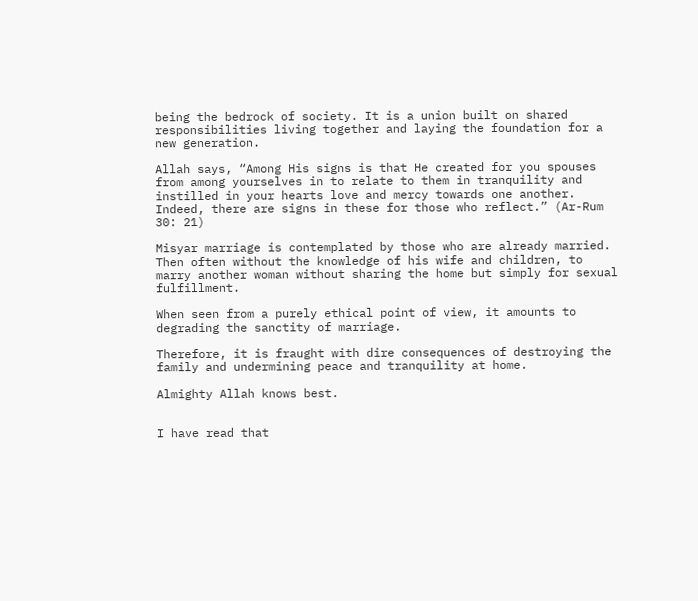being the bedrock of society. It is a union built on shared responsibilities living together and laying the foundation for a new generation.

Allah says, “Among His signs is that He created for you spouses from among yourselves in to relate to them in tranquility and instilled in your hearts love and mercy towards one another. Indeed, there are signs in these for those who reflect.” (Ar-Rum 30: 21)

Misyar marriage is contemplated by those who are already married. Then often without the knowledge of his wife and children, to marry another woman without sharing the home but simply for sexual fulfillment.

When seen from a purely ethical point of view, it amounts to degrading the sanctity of marriage.

Therefore, it is fraught with dire consequences of destroying the family and undermining peace and tranquility at home.

Almighty Allah knows best.


I have read that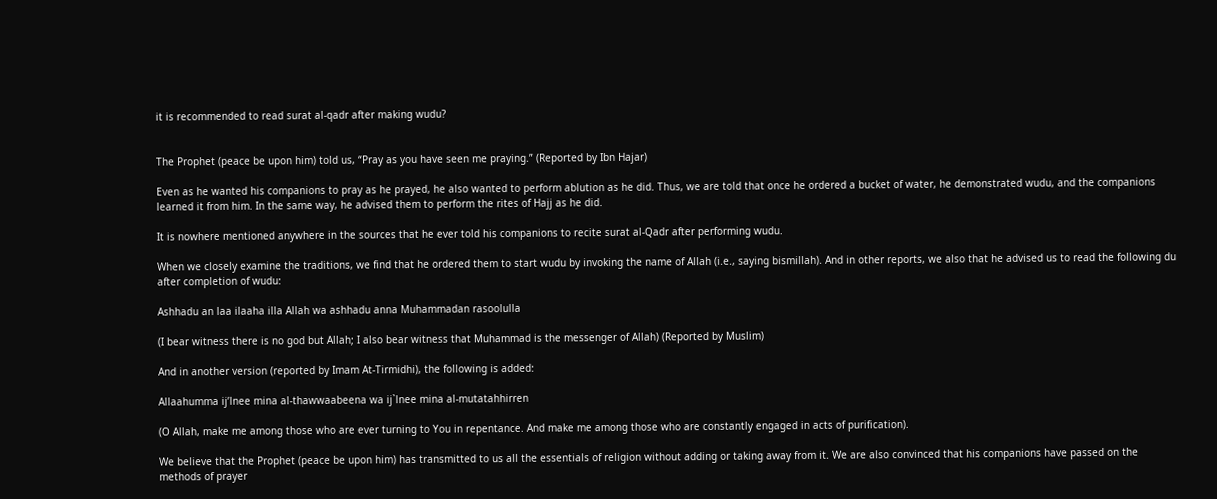it is recommended to read surat al-qadr after making wudu?


The Prophet (peace be upon him) told us, “Pray as you have seen me praying.” (Reported by Ibn Hajar)

Even as he wanted his companions to pray as he prayed, he also wanted to perform ablution as he did. Thus, we are told that once he ordered a bucket of water, he demonstrated wudu, and the companions learned it from him. In the same way, he advised them to perform the rites of Hajj as he did.

It is nowhere mentioned anywhere in the sources that he ever told his companions to recite surat al-Qadr after performing wudu.

When we closely examine the traditions, we find that he ordered them to start wudu by invoking the name of Allah (i.e., saying bismillah). And in other reports, we also that he advised us to read the following du after completion of wudu:

Ashhadu an laa ilaaha illa Allah wa ashhadu anna Muhammadan rasoolulla

(I bear witness there is no god but Allah; I also bear witness that Muhammad is the messenger of Allah) (Reported by Muslim)

And in another version (reported by Imam At-Tirmidhi), the following is added:

Allaahumma ij’lnee mina al-thawwaabeena wa ij`lnee mina al-mutatahhirren

(O Allah, make me among those who are ever turning to You in repentance. And make me among those who are constantly engaged in acts of purification).

We believe that the Prophet (peace be upon him) has transmitted to us all the essentials of religion without adding or taking away from it. We are also convinced that his companions have passed on the methods of prayer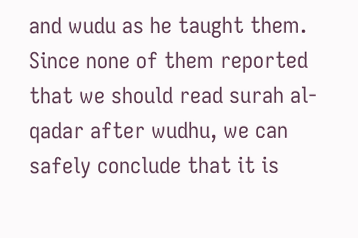and wudu as he taught them. Since none of them reported that we should read surah al-qadar after wudhu, we can safely conclude that it is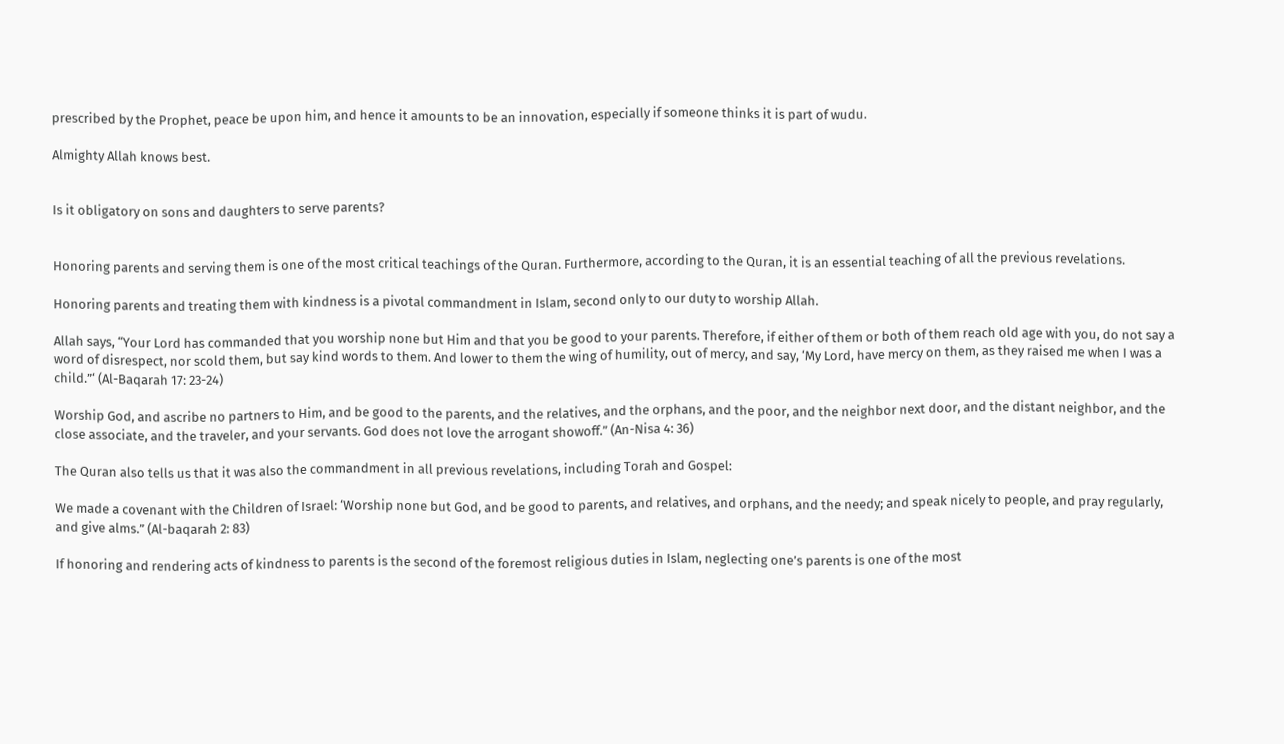prescribed by the Prophet, peace be upon him, and hence it amounts to be an innovation, especially if someone thinks it is part of wudu.

Almighty Allah knows best.


Is it obligatory on sons and daughters to serve parents?


Honoring parents and serving them is one of the most critical teachings of the Quran. Furthermore, according to the Quran, it is an essential teaching of all the previous revelations.

Honoring parents and treating them with kindness is a pivotal commandment in Islam, second only to our duty to worship Allah.

Allah says, “Your Lord has commanded that you worship none but Him and that you be good to your parents. Therefore, if either of them or both of them reach old age with you, do not say a word of disrespect, nor scold them, but say kind words to them. And lower to them the wing of humility, out of mercy, and say, ‘My Lord, have mercy on them, as they raised me when I was a child.”‘ (Al-Baqarah 17: 23-24)

Worship God, and ascribe no partners to Him, and be good to the parents, and the relatives, and the orphans, and the poor, and the neighbor next door, and the distant neighbor, and the close associate, and the traveler, and your servants. God does not love the arrogant showoff.” (An-Nisa 4: 36)

The Quran also tells us that it was also the commandment in all previous revelations, including Torah and Gospel:

We made a covenant with the Children of Israel: ‘Worship none but God, and be good to parents, and relatives, and orphans, and the needy; and speak nicely to people, and pray regularly, and give alms.” (Al-baqarah 2: 83)

If honoring and rendering acts of kindness to parents is the second of the foremost religious duties in Islam, neglecting one’s parents is one of the most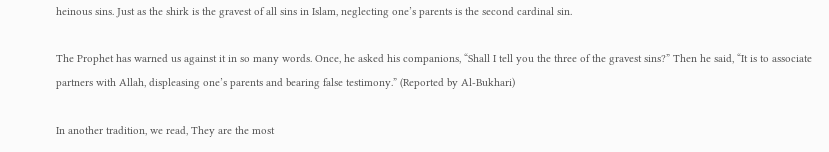heinous sins. Just as the shirk is the gravest of all sins in Islam, neglecting one’s parents is the second cardinal sin.

The Prophet has warned us against it in so many words. Once, he asked his companions, “Shall I tell you the three of the gravest sins?” Then he said, “It is to associate partners with Allah, displeasing one’s parents and bearing false testimony.” (Reported by Al-Bukhari)

In another tradition, we read, They are the most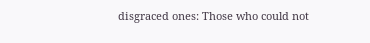disgraced ones: Those who could not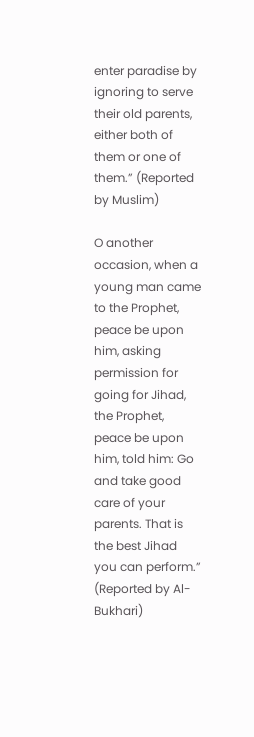enter paradise by ignoring to serve their old parents, either both of them or one of them.” (Reported by Muslim)

O another occasion, when a young man came to the Prophet, peace be upon him, asking permission for going for Jihad, the Prophet, peace be upon him, told him: Go and take good care of your parents. That is the best Jihad you can perform.” (Reported by Al-Bukhari)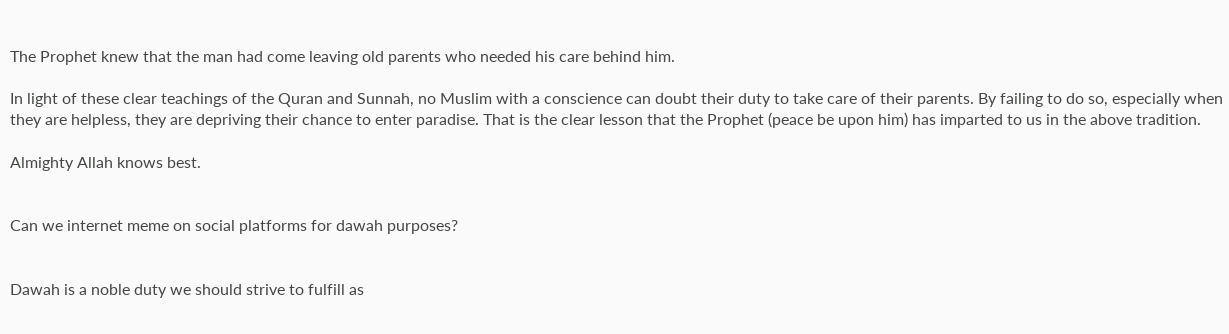The Prophet knew that the man had come leaving old parents who needed his care behind him.

In light of these clear teachings of the Quran and Sunnah, no Muslim with a conscience can doubt their duty to take care of their parents. By failing to do so, especially when they are helpless, they are depriving their chance to enter paradise. That is the clear lesson that the Prophet (peace be upon him) has imparted to us in the above tradition.

Almighty Allah knows best.


Can we internet meme on social platforms for dawah purposes?


Dawah is a noble duty we should strive to fulfill as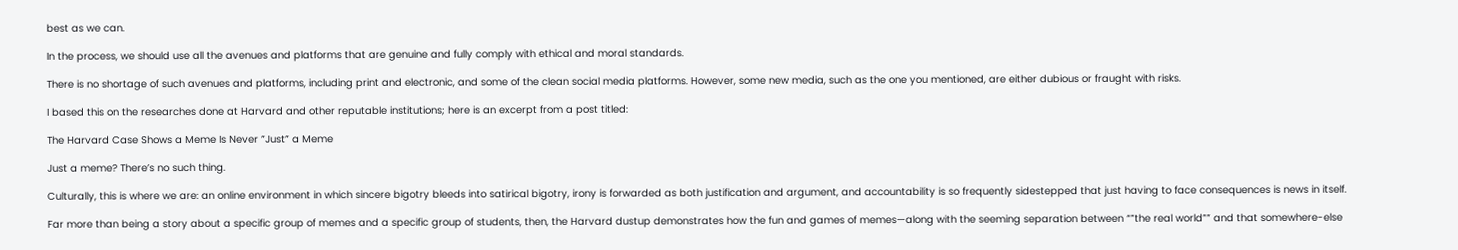best as we can.

In the process, we should use all the avenues and platforms that are genuine and fully comply with ethical and moral standards.

There is no shortage of such avenues and platforms, including print and electronic, and some of the clean social media platforms. However, some new media, such as the one you mentioned, are either dubious or fraught with risks.

I based this on the researches done at Harvard and other reputable institutions; here is an excerpt from a post titled:

The Harvard Case Shows a Meme Is Never ”Just” a Meme

Just a meme? There’s no such thing.

Culturally, this is where we are: an online environment in which sincere bigotry bleeds into satirical bigotry, irony is forwarded as both justification and argument, and accountability is so frequently sidestepped that just having to face consequences is news in itself.

Far more than being a story about a specific group of memes and a specific group of students, then, the Harvard dustup demonstrates how the fun and games of memes—along with the seeming separation between “”the real world”” and that somewhere-else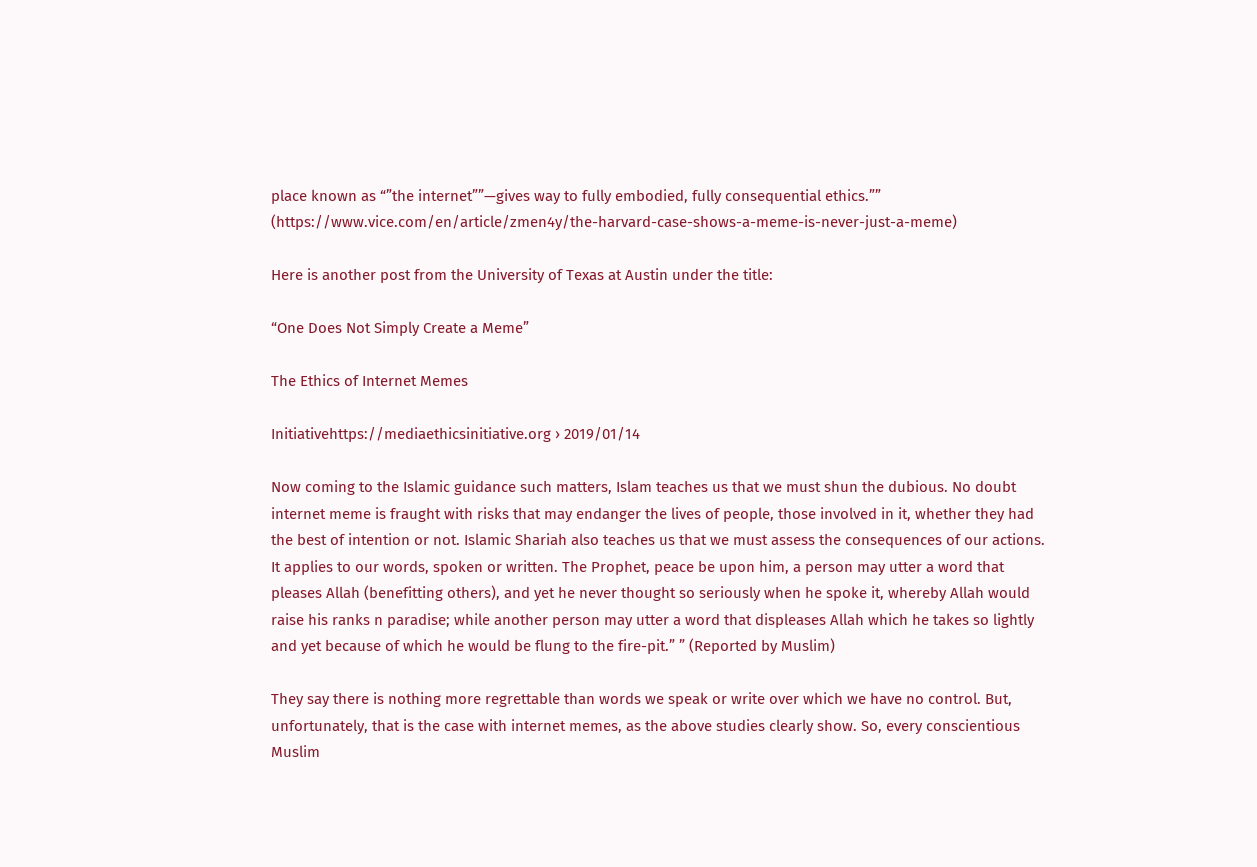place known as “”the internet””—gives way to fully embodied, fully consequential ethics.”” (https://www.vice.com/en/article/zmen4y/the-harvard-case-shows-a-meme-is-never-just-a-meme)

Here is another post from the University of Texas at Austin under the title:

“One Does Not Simply Create a Meme”

The Ethics of Internet Memes

Initiativehttps://mediaethicsinitiative.org › 2019/01/14

Now coming to the Islamic guidance such matters, Islam teaches us that we must shun the dubious. No doubt internet meme is fraught with risks that may endanger the lives of people, those involved in it, whether they had the best of intention or not. Islamic Shariah also teaches us that we must assess the consequences of our actions. It applies to our words, spoken or written. The Prophet, peace be upon him, a person may utter a word that pleases Allah (benefitting others), and yet he never thought so seriously when he spoke it, whereby Allah would raise his ranks n paradise; while another person may utter a word that displeases Allah which he takes so lightly and yet because of which he would be flung to the fire-pit.” ” (Reported by Muslim)

They say there is nothing more regrettable than words we speak or write over which we have no control. But, unfortunately, that is the case with internet memes, as the above studies clearly show. So, every conscientious Muslim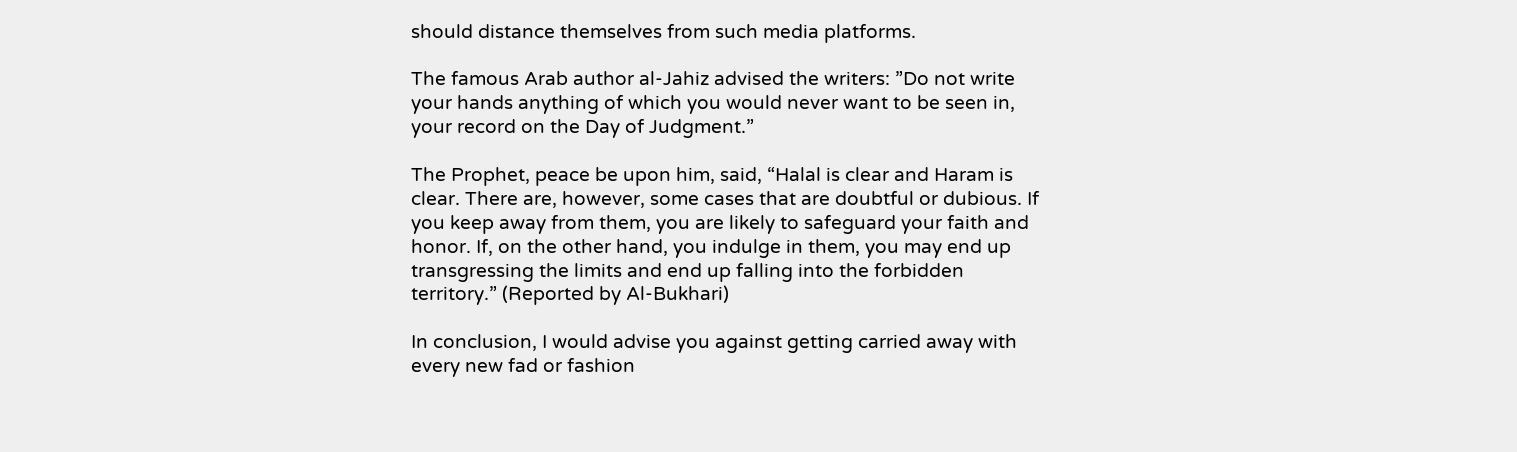should distance themselves from such media platforms.

The famous Arab author al-Jahiz advised the writers: ”Do not write your hands anything of which you would never want to be seen in, your record on the Day of Judgment.”

The Prophet, peace be upon him, said, “Halal is clear and Haram is clear. There are, however, some cases that are doubtful or dubious. If you keep away from them, you are likely to safeguard your faith and honor. If, on the other hand, you indulge in them, you may end up transgressing the limits and end up falling into the forbidden territory.” (Reported by Al-Bukhari)

In conclusion, I would advise you against getting carried away with every new fad or fashion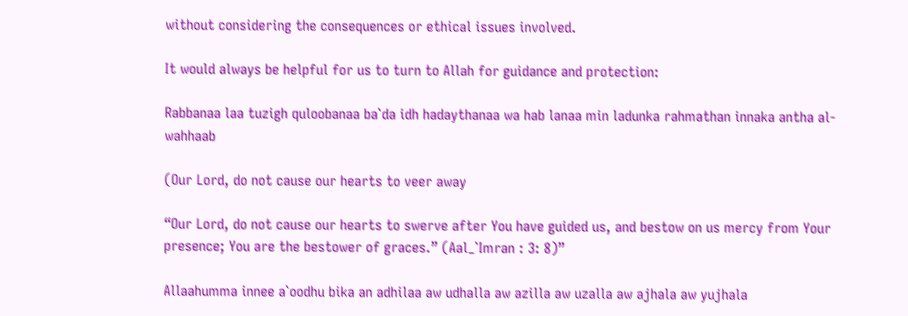without considering the consequences or ethical issues involved.

It would always be helpful for us to turn to Allah for guidance and protection:

Rabbanaa laa tuzigh quloobanaa ba`da idh hadaythanaa wa hab lanaa min ladunka rahmathan innaka antha al-wahhaab

(Our Lord, do not cause our hearts to veer away

“Our Lord, do not cause our hearts to swerve after You have guided us, and bestow on us mercy from Your presence; You are the bestower of graces.” (Aal_`Imran : 3: 8)”

Allaahumma innee a`oodhu bika an adhilaa aw udhalla aw azilla aw uzalla aw ajhala aw yujhala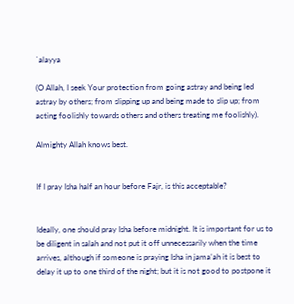`alayya

(O Allah, I seek Your protection from going astray and being led astray by others; from slipping up and being made to slip up; from acting foolishly towards others and others treating me foolishly).

Almighty Allah knows best.


If I pray Isha half an hour before Fajr, is this acceptable?


Ideally, one should pray Isha before midnight. It is important for us to be diligent in salah and not put it off unnecessarily when the time arrives, although if someone is praying Isha in jama’ah it is best to delay it up to one third of the night; but it is not good to postpone it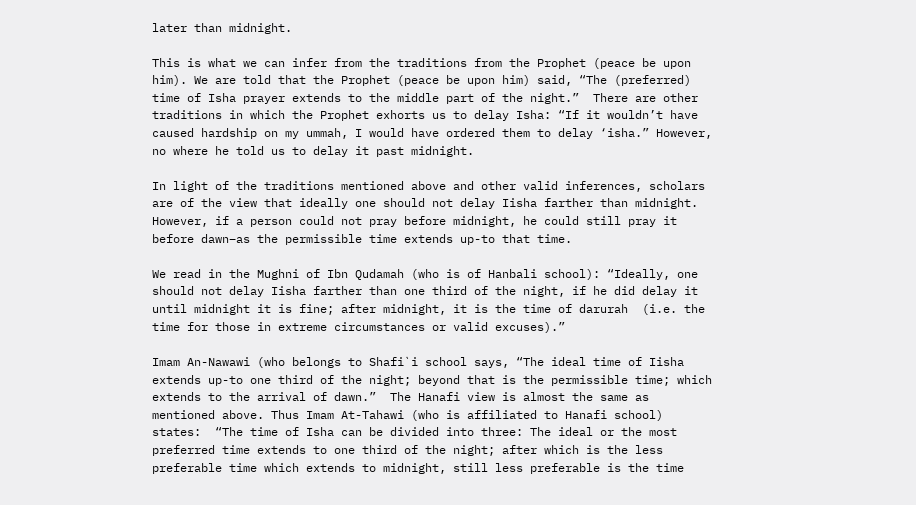later than midnight.

This is what we can infer from the traditions from the Prophet (peace be upon him). We are told that the Prophet (peace be upon him) said, “The (preferred) time of Isha prayer extends to the middle part of the night.”  There are other traditions in which the Prophet exhorts us to delay Isha: “If it wouldn’t have caused hardship on my ummah, I would have ordered them to delay ‘isha.” However, no where he told us to delay it past midnight.

In light of the traditions mentioned above and other valid inferences, scholars are of the view that ideally one should not delay Iisha farther than midnight. However, if a person could not pray before midnight, he could still pray it before dawn–as the permissible time extends up-to that time.

We read in the Mughni of Ibn Qudamah (who is of Hanbali school): “Ideally, one should not delay Iisha farther than one third of the night, if he did delay it until midnight it is fine; after midnight, it is the time of darurah  (i.e. the time for those in extreme circumstances or valid excuses).”

Imam An-Nawawi (who belongs to Shafi`i school says, “The ideal time of Iisha extends up-to one third of the night; beyond that is the permissible time; which extends to the arrival of dawn.”  The Hanafi view is almost the same as mentioned above. Thus Imam At-Tahawi (who is affiliated to Hanafi school) states:  “The time of Isha can be divided into three: The ideal or the most preferred time extends to one third of the night; after which is the less preferable time which extends to midnight, still less preferable is the time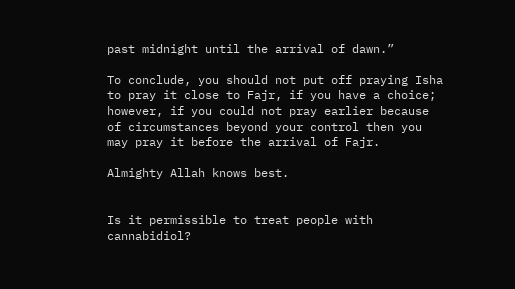past midnight until the arrival of dawn.”

To conclude, you should not put off praying Isha to pray it close to Fajr, if you have a choice; however, if you could not pray earlier because of circumstances beyond your control then you may pray it before the arrival of Fajr.

Almighty Allah knows best.


Is it permissible to treat people with cannabidiol?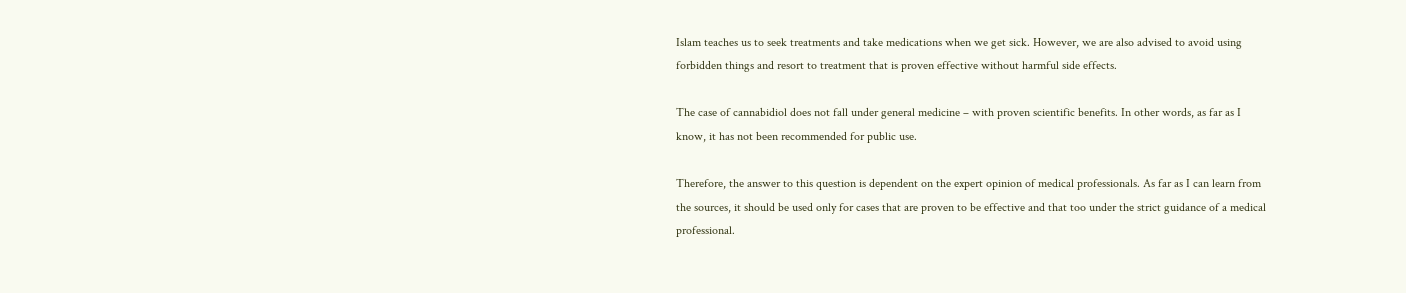Islam teaches us to seek treatments and take medications when we get sick. However, we are also advised to avoid using forbidden things and resort to treatment that is proven effective without harmful side effects.

The case of cannabidiol does not fall under general medicine – with proven scientific benefits. In other words, as far as I know, it has not been recommended for public use.

Therefore, the answer to this question is dependent on the expert opinion of medical professionals. As far as I can learn from the sources, it should be used only for cases that are proven to be effective and that too under the strict guidance of a medical professional.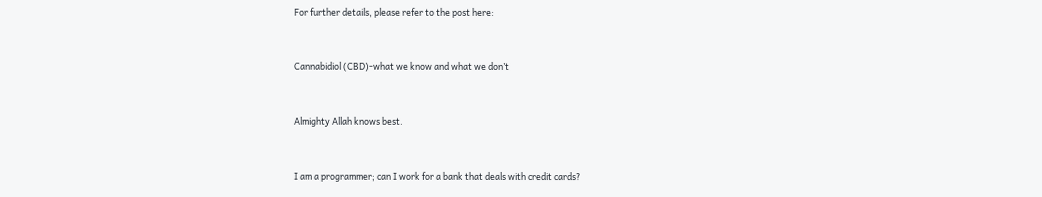For further details, please refer to the post here:


Cannabidiol (CBD)-what we know and what we don’t


Almighty Allah knows best.


I am a programmer; can I work for a bank that deals with credit cards?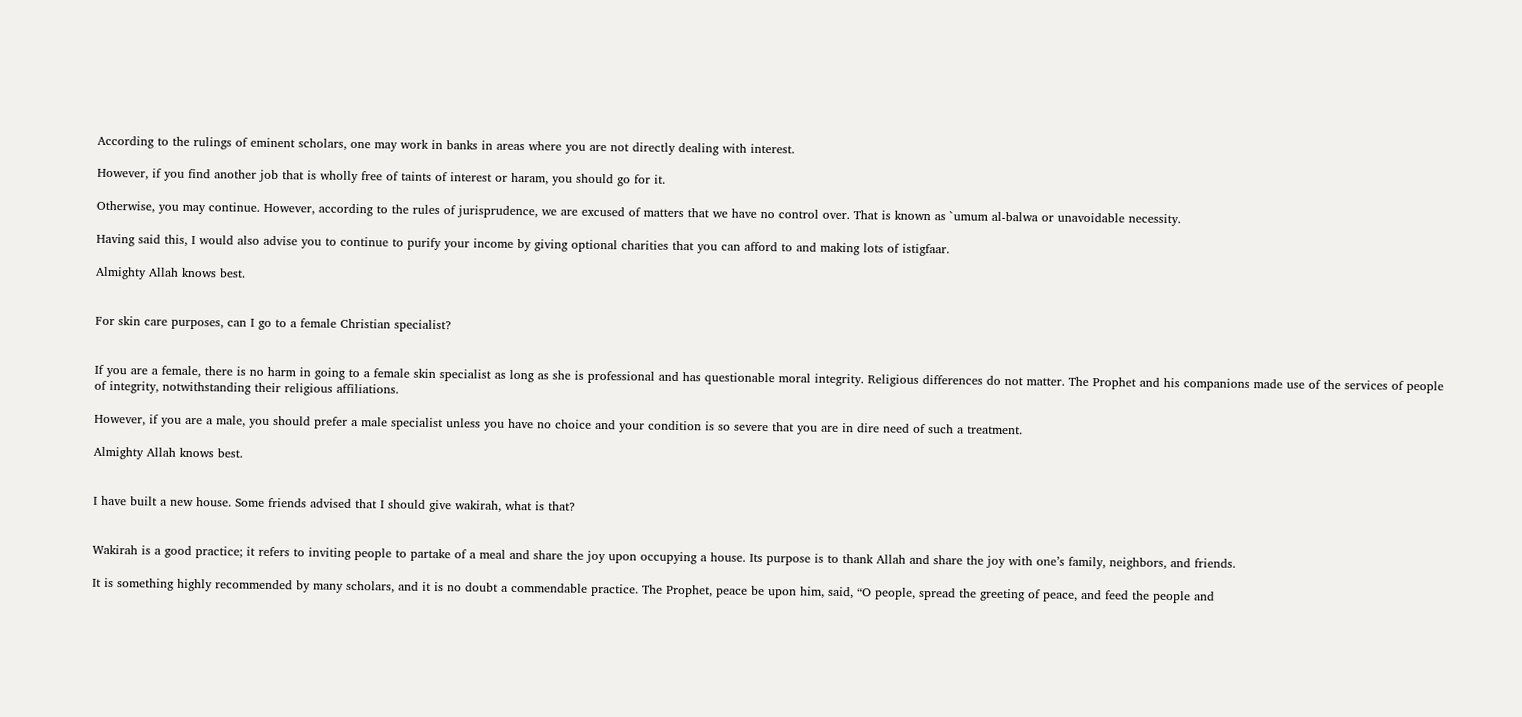According to the rulings of eminent scholars, one may work in banks in areas where you are not directly dealing with interest.

However, if you find another job that is wholly free of taints of interest or haram, you should go for it.

Otherwise, you may continue. However, according to the rules of jurisprudence, we are excused of matters that we have no control over. That is known as `umum al-balwa or unavoidable necessity.

Having said this, I would also advise you to continue to purify your income by giving optional charities that you can afford to and making lots of istigfaar.

Almighty Allah knows best.


For skin care purposes, can I go to a female Christian specialist?


If you are a female, there is no harm in going to a female skin specialist as long as she is professional and has questionable moral integrity. Religious differences do not matter. The Prophet and his companions made use of the services of people of integrity, notwithstanding their religious affiliations.

However, if you are a male, you should prefer a male specialist unless you have no choice and your condition is so severe that you are in dire need of such a treatment.

Almighty Allah knows best.


I have built a new house. Some friends advised that I should give wakirah, what is that?


Wakirah is a good practice; it refers to inviting people to partake of a meal and share the joy upon occupying a house. Its purpose is to thank Allah and share the joy with one’s family, neighbors, and friends.

It is something highly recommended by many scholars, and it is no doubt a commendable practice. The Prophet, peace be upon him, said, “O people, spread the greeting of peace, and feed the people and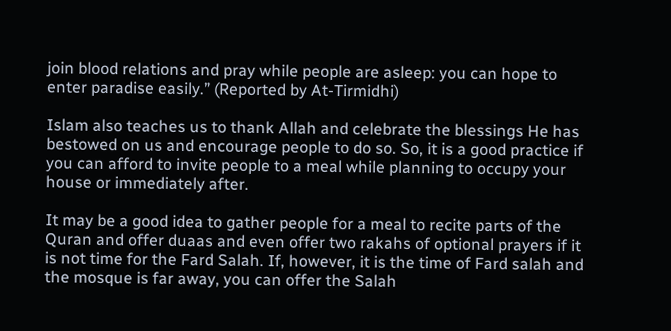join blood relations and pray while people are asleep: you can hope to enter paradise easily.” (Reported by At-Tirmidhi)

Islam also teaches us to thank Allah and celebrate the blessings He has bestowed on us and encourage people to do so. So, it is a good practice if you can afford to invite people to a meal while planning to occupy your house or immediately after.

It may be a good idea to gather people for a meal to recite parts of the Quran and offer duaas and even offer two rakahs of optional prayers if it is not time for the Fard Salah. If, however, it is the time of Fard salah and the mosque is far away, you can offer the Salah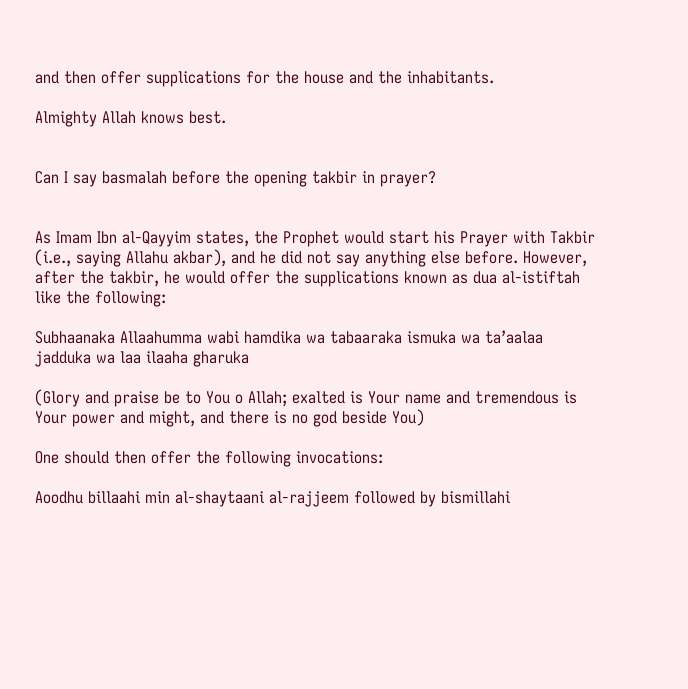and then offer supplications for the house and the inhabitants.

Almighty Allah knows best.


Can I say basmalah before the opening takbir in prayer?


As Imam Ibn al-Qayyim states, the Prophet would start his Prayer with Takbir (i.e., saying Allahu akbar), and he did not say anything else before. However, after the takbir, he would offer the supplications known as dua al-istiftah like the following:

Subhaanaka Allaahumma wabi hamdika wa tabaaraka ismuka wa ta’aalaa jadduka wa laa ilaaha gharuka

(Glory and praise be to You o Allah; exalted is Your name and tremendous is Your power and might, and there is no god beside You)

One should then offer the following invocations:

Aoodhu billaahi min al-shaytaani al-rajjeem followed by bismillahi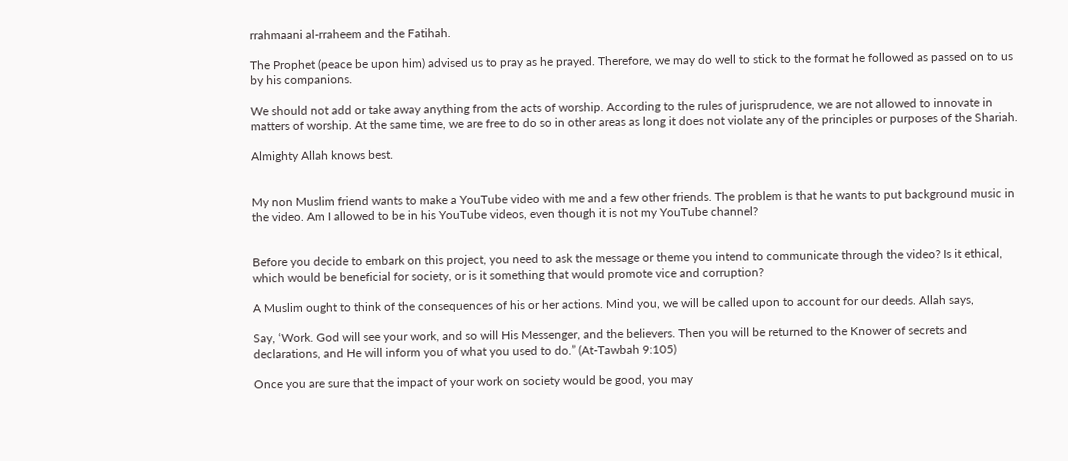rrahmaani al-rraheem and the Fatihah.

The Prophet (peace be upon him) advised us to pray as he prayed. Therefore, we may do well to stick to the format he followed as passed on to us by his companions.

We should not add or take away anything from the acts of worship. According to the rules of jurisprudence, we are not allowed to innovate in matters of worship. At the same time, we are free to do so in other areas as long it does not violate any of the principles or purposes of the Shariah.

Almighty Allah knows best.


My non Muslim friend wants to make a YouTube video with me and a few other friends. The problem is that he wants to put background music in the video. Am I allowed to be in his YouTube videos, even though it is not my YouTube channel?


Before you decide to embark on this project, you need to ask the message or theme you intend to communicate through the video? Is it ethical, which would be beneficial for society, or is it something that would promote vice and corruption?

A Muslim ought to think of the consequences of his or her actions. Mind you, we will be called upon to account for our deeds. Allah says,

Say, ‘Work. God will see your work, and so will His Messenger, and the believers. Then you will be returned to the Knower of secrets and declarations, and He will inform you of what you used to do.” (At-Tawbah 9:105)

Once you are sure that the impact of your work on society would be good, you may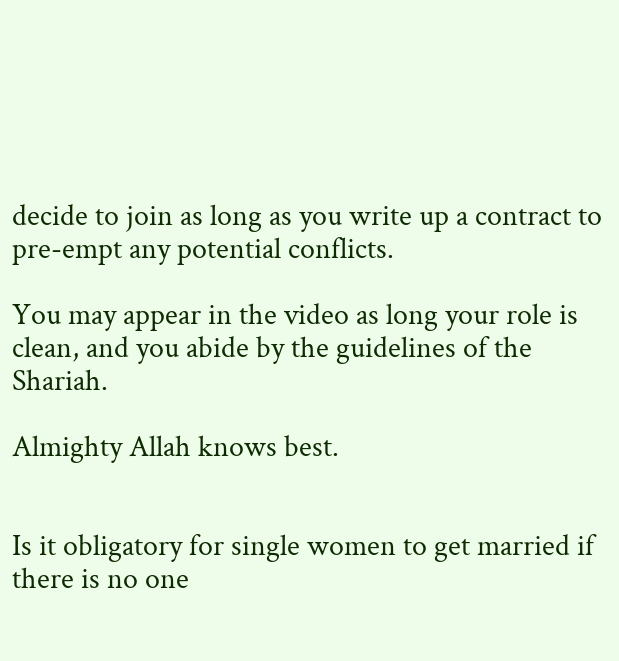decide to join as long as you write up a contract to pre-empt any potential conflicts.

You may appear in the video as long your role is clean, and you abide by the guidelines of the Shariah.

Almighty Allah knows best.


Is it obligatory for single women to get married if there is no one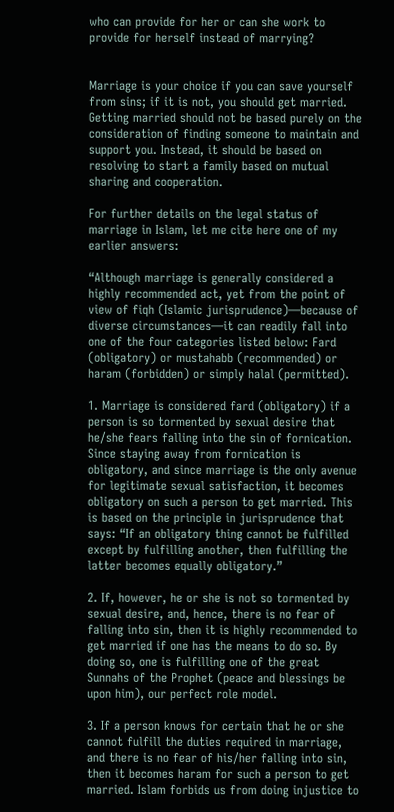who can provide for her or can she work to provide for herself instead of marrying?


Marriage is your choice if you can save yourself from sins; if it is not, you should get married. Getting married should not be based purely on the consideration of finding someone to maintain and support you. Instead, it should be based on resolving to start a family based on mutual sharing and cooperation.

For further details on the legal status of marriage in Islam, let me cite here one of my earlier answers:

“Although marriage is generally considered a highly recommended act, yet from the point of view of fiqh (Islamic jurisprudence)—because of diverse circumstances—it can readily fall into one of the four categories listed below: Fard (obligatory) or mustahabb (recommended) or haram (forbidden) or simply halal (permitted).

1. Marriage is considered fard (obligatory) if a person is so tormented by sexual desire that he/she fears falling into the sin of fornication. Since staying away from fornication is obligatory, and since marriage is the only avenue for legitimate sexual satisfaction, it becomes obligatory on such a person to get married. This is based on the principle in jurisprudence that says: “If an obligatory thing cannot be fulfilled except by fulfilling another, then fulfilling the latter becomes equally obligatory.”

2. If, however, he or she is not so tormented by sexual desire, and, hence, there is no fear of falling into sin, then it is highly recommended to get married if one has the means to do so. By doing so, one is fulfilling one of the great Sunnahs of the Prophet (peace and blessings be upon him), our perfect role model.

3. If a person knows for certain that he or she cannot fulfill the duties required in marriage, and there is no fear of his/her falling into sin, then it becomes haram for such a person to get married. Islam forbids us from doing injustice to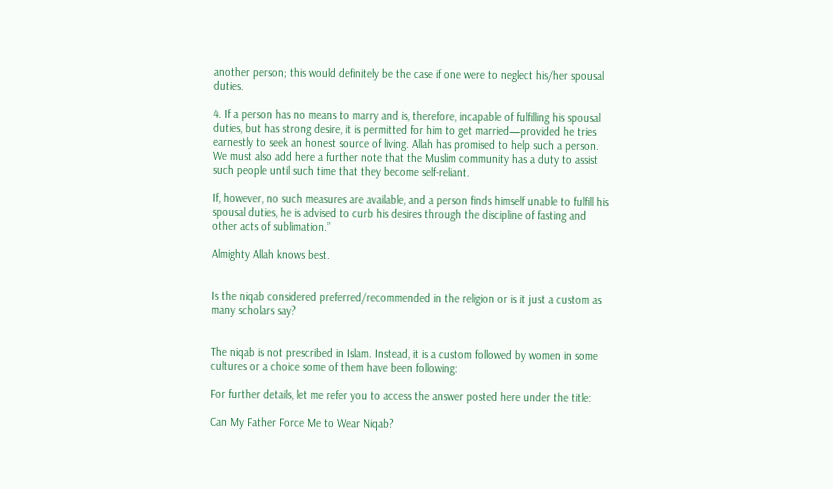another person; this would definitely be the case if one were to neglect his/her spousal duties.

4. If a person has no means to marry and is, therefore, incapable of fulfilling his spousal duties, but has strong desire, it is permitted for him to get married—provided he tries earnestly to seek an honest source of living. Allah has promised to help such a person. We must also add here a further note that the Muslim community has a duty to assist such people until such time that they become self-reliant.

If, however, no such measures are available, and a person finds himself unable to fulfill his spousal duties, he is advised to curb his desires through the discipline of fasting and other acts of sublimation.”

Almighty Allah knows best.


Is the niqab considered preferred/recommended in the religion or is it just a custom as many scholars say?


The niqab is not prescribed in Islam. Instead, it is a custom followed by women in some cultures or a choice some of them have been following:

For further details, let me refer you to access the answer posted here under the title:

Can My Father Force Me to Wear Niqab?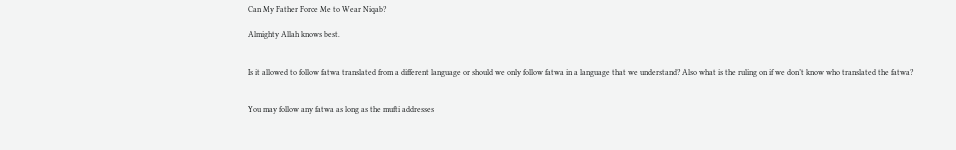Can My Father Force Me to Wear Niqab?

Almighty Allah knows best.


Is it allowed to follow fatwa translated from a different language or should we only follow fatwa in a language that we understand? Also what is the ruling on if we don’t know who translated the fatwa?


You may follow any fatwa as long as the mufti addresses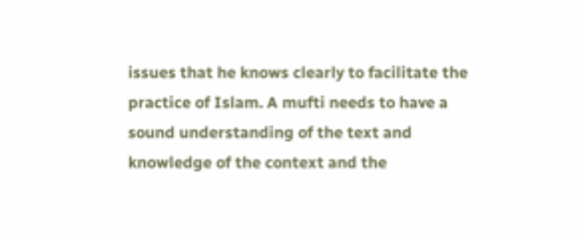issues that he knows clearly to facilitate the practice of Islam. A mufti needs to have a sound understanding of the text and knowledge of the context and the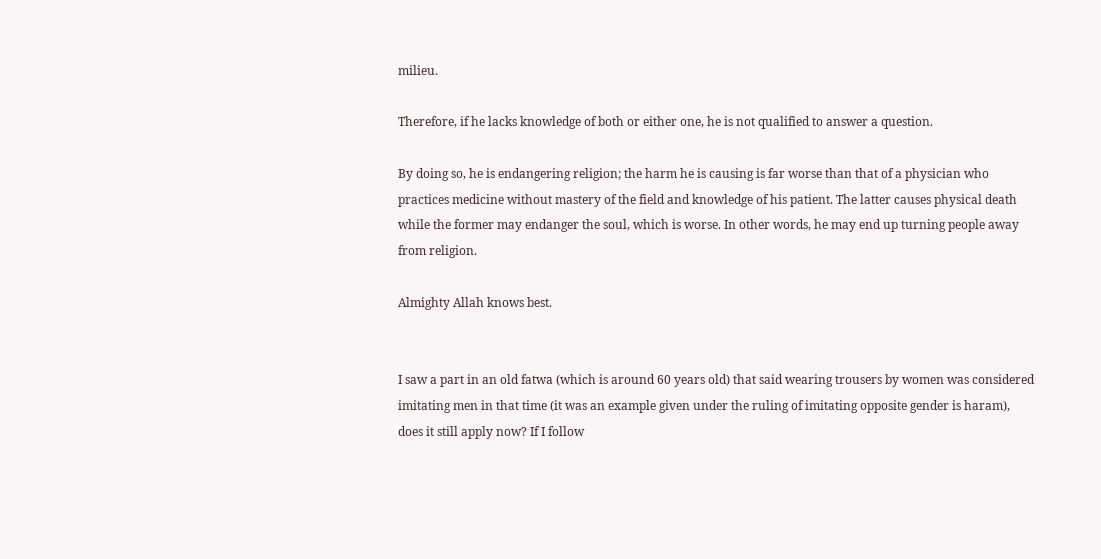milieu.

Therefore, if he lacks knowledge of both or either one, he is not qualified to answer a question.

By doing so, he is endangering religion; the harm he is causing is far worse than that of a physician who practices medicine without mastery of the field and knowledge of his patient. The latter causes physical death while the former may endanger the soul, which is worse. In other words, he may end up turning people away from religion.

Almighty Allah knows best.


I saw a part in an old fatwa (which is around 60 years old) that said wearing trousers by women was considered imitating men in that time (it was an example given under the ruling of imitating opposite gender is haram), does it still apply now? If I follow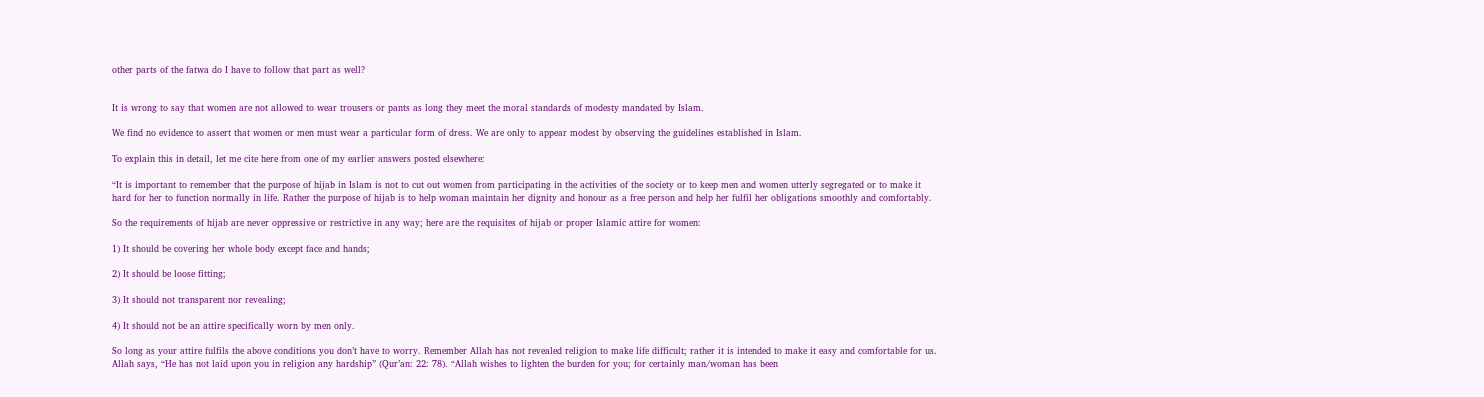other parts of the fatwa do I have to follow that part as well?


It is wrong to say that women are not allowed to wear trousers or pants as long they meet the moral standards of modesty mandated by Islam.

We find no evidence to assert that women or men must wear a particular form of dress. We are only to appear modest by observing the guidelines established in Islam.

To explain this in detail, let me cite here from one of my earlier answers posted elsewhere:

“It is important to remember that the purpose of hijab in Islam is not to cut out women from participating in the activities of the society or to keep men and women utterly segregated or to make it hard for her to function normally in life. Rather the purpose of hijab is to help woman maintain her dignity and honour as a free person and help her fulfil her obligations smoothly and comfortably.

So the requirements of hijab are never oppressive or restrictive in any way; here are the requisites of hijab or proper Islamic attire for women:

1) It should be covering her whole body except face and hands;

2) It should be loose fitting;

3) It should not transparent nor revealing;

4) It should not be an attire specifically worn by men only.

So long as your attire fulfils the above conditions you don’t have to worry. Remember Allah has not revealed religion to make life difficult; rather it is intended to make it easy and comfortable for us. Allah says, “He has not laid upon you in religion any hardship” (Qur’an: 22: 78). “Allah wishes to lighten the burden for you; for certainly man/woman has been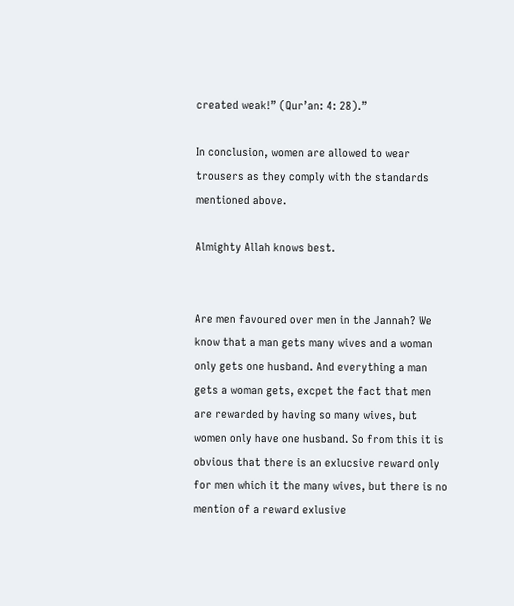created weak!” (Qur’an: 4: 28).”

In conclusion, women are allowed to wear trousers as they comply with the standards mentioned above.

Almighty Allah knows best.


Are men favoured over men in the Jannah? We know that a man gets many wives and a woman only gets one husband. And everything a man gets a woman gets, excpet the fact that men are rewarded by having so many wives, but women only have one husband. So from this it is obvious that there is an exlucsive reward only for men which it the many wives, but there is no mention of a reward exlusive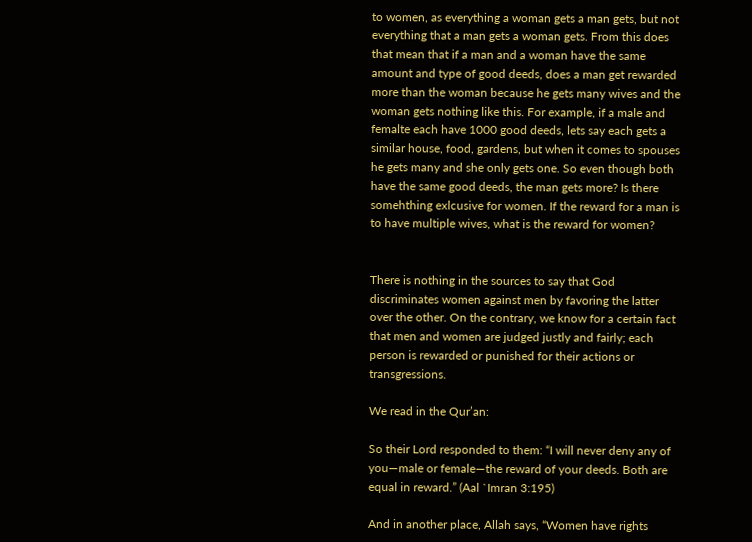to women, as everything a woman gets a man gets, but not everything that a man gets a woman gets. From this does that mean that if a man and a woman have the same amount and type of good deeds, does a man get rewarded more than the woman because he gets many wives and the woman gets nothing like this. For example, if a male and femalte each have 1000 good deeds, lets say each gets a similar house, food, gardens, but when it comes to spouses he gets many and she only gets one. So even though both have the same good deeds, the man gets more? Is there somehthing exlcusive for women. If the reward for a man is to have multiple wives, what is the reward for women?


There is nothing in the sources to say that God discriminates women against men by favoring the latter over the other. On the contrary, we know for a certain fact that men and women are judged justly and fairly; each person is rewarded or punished for their actions or transgressions.

We read in the Qur’an:

So their Lord responded to them: “I will never deny any of you—male or female—the reward of your deeds. Both are equal in reward.” (Aal `Imran 3:195)

And in another place, Allah says, “Women have rights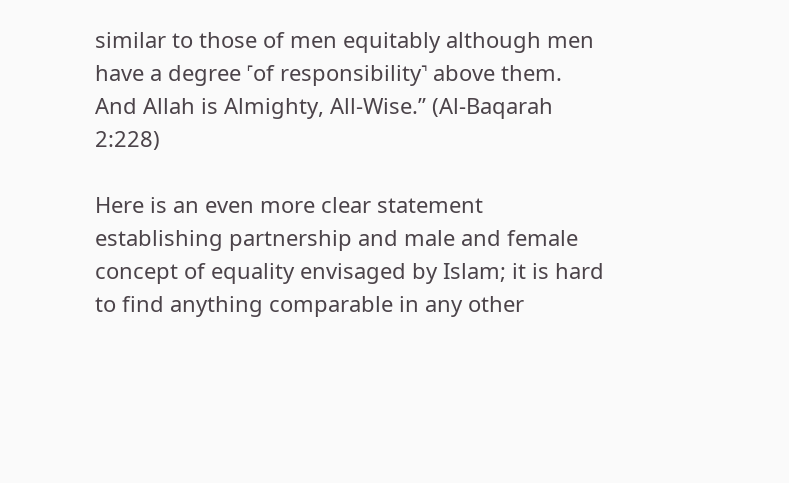similar to those of men equitably although men have a degree ˹of responsibility˺ above them. And Allah is Almighty, All-Wise.” (Al-Baqarah 2:228)

Here is an even more clear statement establishing partnership and male and female concept of equality envisaged by Islam; it is hard to find anything comparable in any other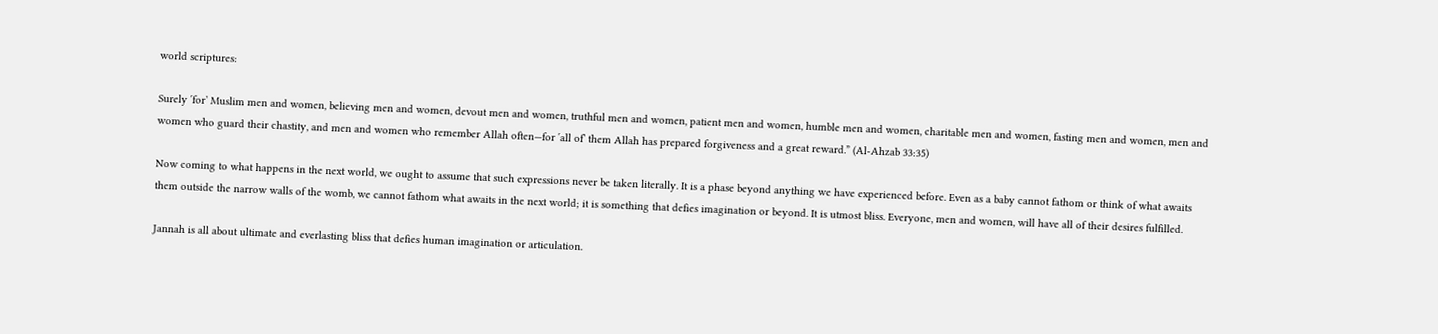world scriptures:

Surely ˹for˺ Muslim men and women, believing men and women, devout men and women, truthful men and women, patient men and women, humble men and women, charitable men and women, fasting men and women, men and women who guard their chastity, and men and women who remember Allah often—for ˹all of˺ them Allah has prepared forgiveness and a great reward.” (Al-Ahzab 33:35)

Now coming to what happens in the next world, we ought to assume that such expressions never be taken literally. It is a phase beyond anything we have experienced before. Even as a baby cannot fathom or think of what awaits them outside the narrow walls of the womb, we cannot fathom what awaits in the next world; it is something that defies imagination or beyond. It is utmost bliss. Everyone, men and women, will have all of their desires fulfilled.

Jannah is all about ultimate and everlasting bliss that defies human imagination or articulation.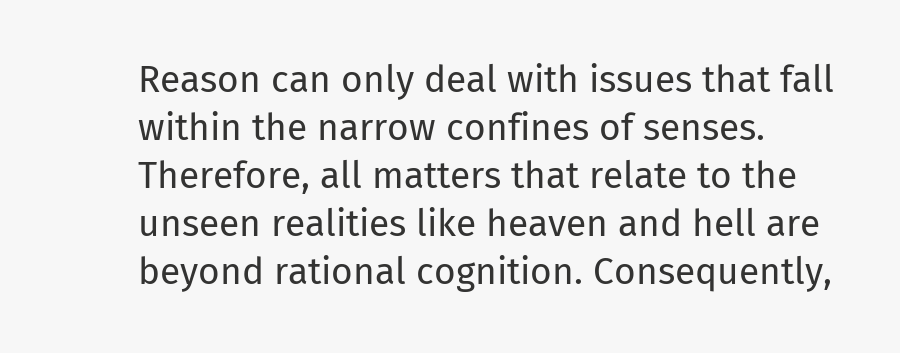Reason can only deal with issues that fall within the narrow confines of senses. Therefore, all matters that relate to the unseen realities like heaven and hell are beyond rational cognition. Consequently,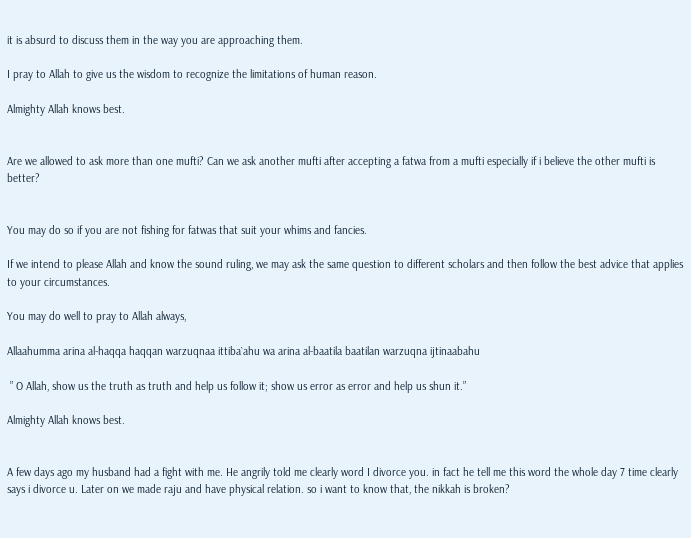it is absurd to discuss them in the way you are approaching them.

I pray to Allah to give us the wisdom to recognize the limitations of human reason.

Almighty Allah knows best.


Are we allowed to ask more than one mufti? Can we ask another mufti after accepting a fatwa from a mufti especially if i believe the other mufti is better?


You may do so if you are not fishing for fatwas that suit your whims and fancies.

If we intend to please Allah and know the sound ruling, we may ask the same question to different scholars and then follow the best advice that applies to your circumstances.

You may do well to pray to Allah always,

Allaahumma arina al-haqqa haqqan warzuqnaa ittiba`ahu wa arina al-baatila baatilan warzuqna ijtinaabahu

 ” O Allah, show us the truth as truth and help us follow it; show us error as error and help us shun it.”

Almighty Allah knows best.


A few days ago my husband had a fight with me. He angrily told me clearly word I divorce you. in fact he tell me this word the whole day 7 time clearly says i divorce u. Later on we made raju and have physical relation. so i want to know that, the nikkah is broken?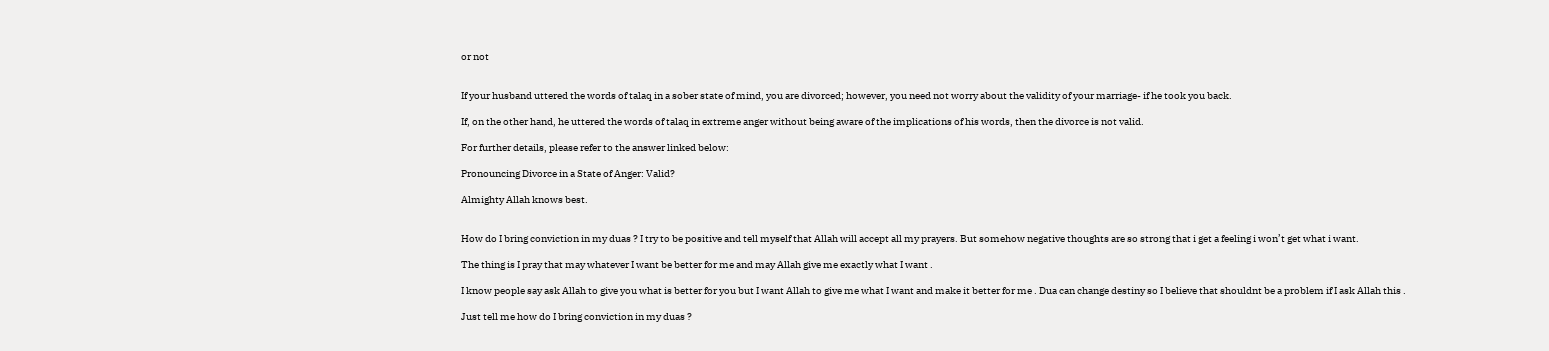or not


If your husband uttered the words of talaq in a sober state of mind, you are divorced; however, you need not worry about the validity of your marriage- if he took you back.

If, on the other hand, he uttered the words of talaq in extreme anger without being aware of the implications of his words, then the divorce is not valid.

For further details, please refer to the answer linked below:

Pronouncing Divorce in a State of Anger: Valid?

Almighty Allah knows best.


How do I bring conviction in my duas ? I try to be positive and tell myself that Allah will accept all my prayers. But somehow negative thoughts are so strong that i get a feeling i won’t get what i want.

The thing is I pray that may whatever I want be better for me and may Allah give me exactly what I want .

I know people say ask Allah to give you what is better for you but I want Allah to give me what I want and make it better for me . Dua can change destiny so I believe that shouldnt be a problem if I ask Allah this .

Just tell me how do I bring conviction in my duas ?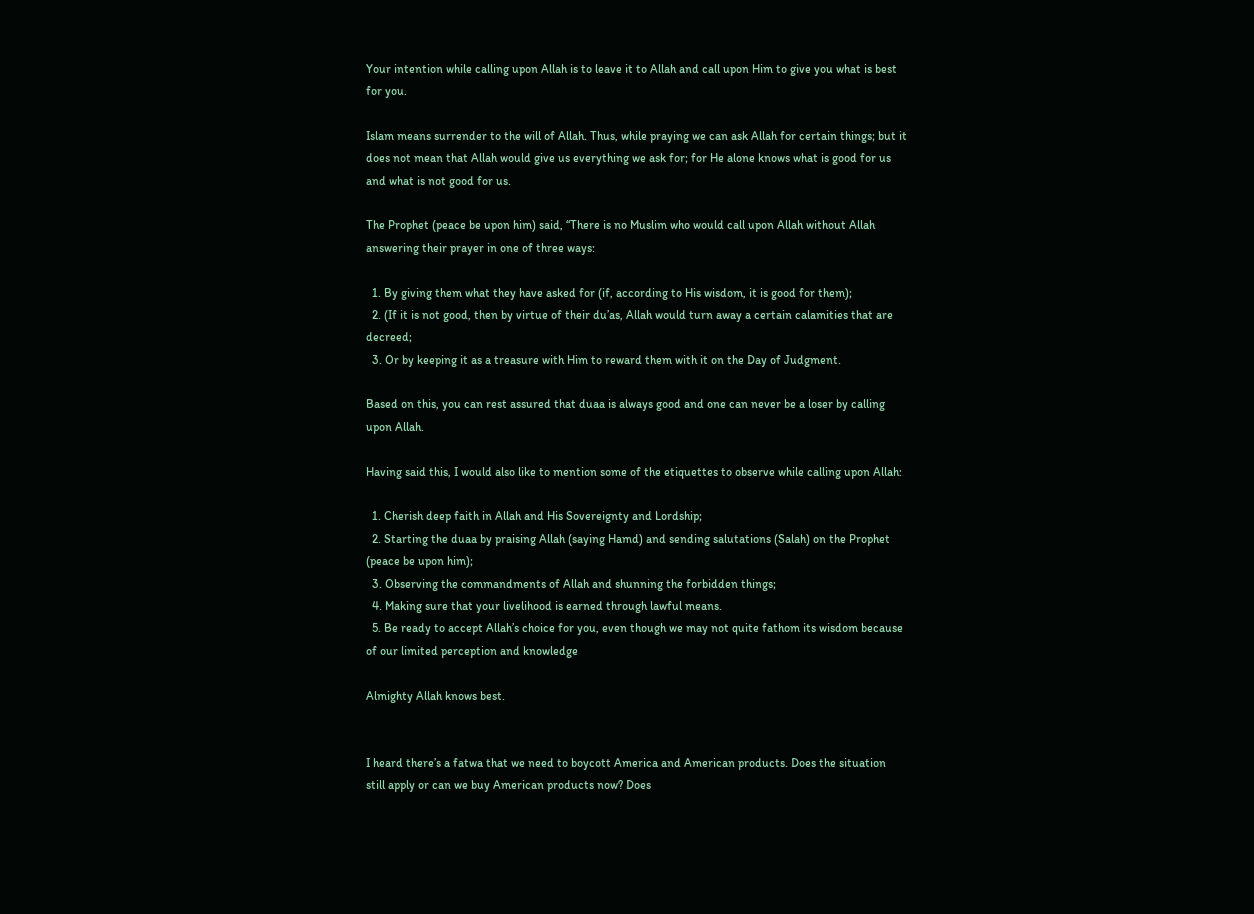Your intention while calling upon Allah is to leave it to Allah and call upon Him to give you what is best for you.

Islam means surrender to the will of Allah. Thus, while praying we can ask Allah for certain things; but it does not mean that Allah would give us everything we ask for; for He alone knows what is good for us and what is not good for us.

The Prophet (peace be upon him) said, “There is no Muslim who would call upon Allah without Allah answering their prayer in one of three ways:

  1. By giving them what they have asked for (if, according to His wisdom, it is good for them);
  2. (If it is not good, then by virtue of their du’as, Allah would turn away a certain calamities that are decreed;
  3. Or by keeping it as a treasure with Him to reward them with it on the Day of Judgment.

Based on this, you can rest assured that duaa is always good and one can never be a loser by calling upon Allah.

Having said this, I would also like to mention some of the etiquettes to observe while calling upon Allah:

  1. Cherish deep faith in Allah and His Sovereignty and Lordship;
  2. Starting the duaa by praising Allah (saying Hamd) and sending salutations (Salah) on the Prophet (peace be upon him);
  3. Observing the commandments of Allah and shunning the forbidden things;
  4. Making sure that your livelihood is earned through lawful means.
  5. Be ready to accept Allah’s choice for you, even though we may not quite fathom its wisdom because of our limited perception and knowledge

Almighty Allah knows best.


I heard there’s a fatwa that we need to boycott America and American products. Does the situation still apply or can we buy American products now? Does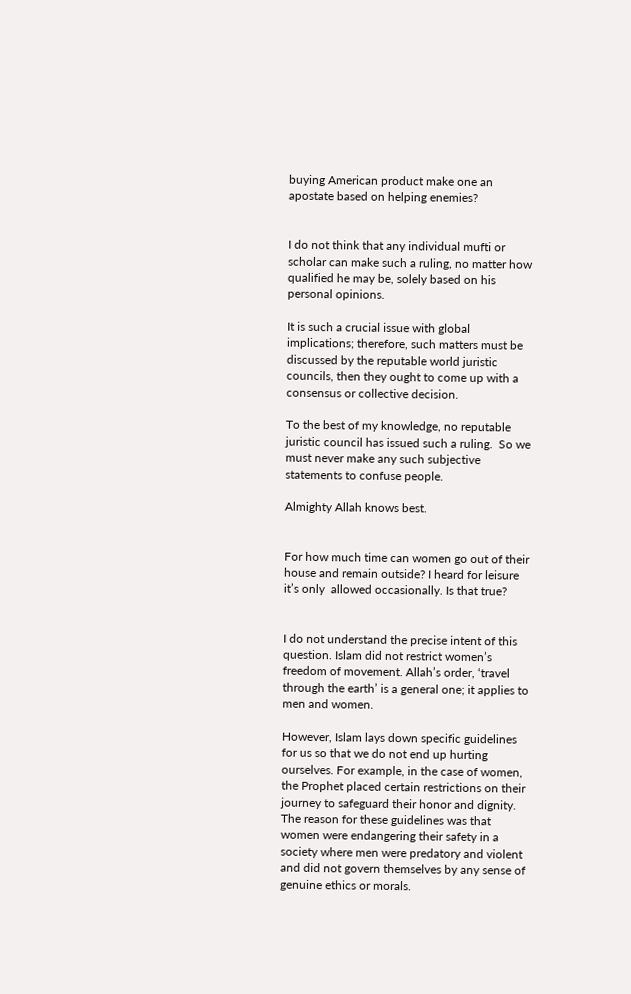buying American product make one an apostate based on helping enemies?


I do not think that any individual mufti or scholar can make such a ruling, no matter how qualified he may be, solely based on his personal opinions.

It is such a crucial issue with global implications; therefore, such matters must be discussed by the reputable world juristic councils, then they ought to come up with a consensus or collective decision.

To the best of my knowledge, no reputable juristic council has issued such a ruling.  So we must never make any such subjective statements to confuse people.

Almighty Allah knows best.


For how much time can women go out of their house and remain outside? I heard for leisure it’s only  allowed occasionally. Is that true?


I do not understand the precise intent of this question. Islam did not restrict women’s freedom of movement. Allah’s order, ‘travel through the earth’ is a general one; it applies to men and women.

However, Islam lays down specific guidelines for us so that we do not end up hurting ourselves. For example, in the case of women, the Prophet placed certain restrictions on their journey to safeguard their honor and dignity. The reason for these guidelines was that women were endangering their safety in a society where men were predatory and violent and did not govern themselves by any sense of genuine ethics or morals.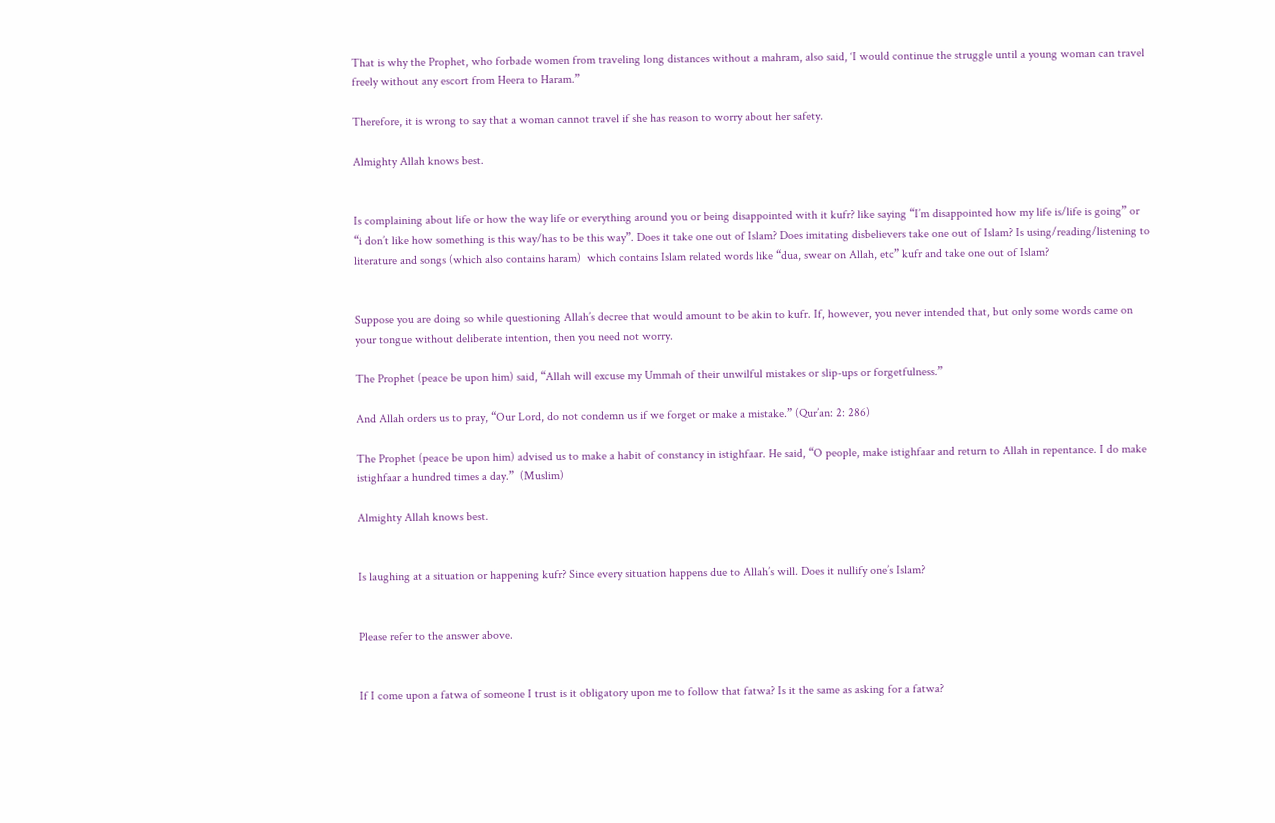That is why the Prophet, who forbade women from traveling long distances without a mahram, also said, ‘I would continue the struggle until a young woman can travel freely without any escort from Heera to Haram.”

Therefore, it is wrong to say that a woman cannot travel if she has reason to worry about her safety.

Almighty Allah knows best.


Is complaining about life or how the way life or everything around you or being disappointed with it kufr? like saying “I’m disappointed how my life is/life is going” or “i don’t like how something is this way/has to be this way”. Does it take one out of Islam? Does imitating disbelievers take one out of Islam? Is using/reading/listening to  literature and songs (which also contains haram)  which contains Islam related words like “dua, swear on Allah, etc” kufr and take one out of Islam?


Suppose you are doing so while questioning Allah’s decree that would amount to be akin to kufr. If, however, you never intended that, but only some words came on your tongue without deliberate intention, then you need not worry.

The Prophet (peace be upon him) said, “Allah will excuse my Ummah of their unwilful mistakes or slip-ups or forgetfulness.”

And Allah orders us to pray, “Our Lord, do not condemn us if we forget or make a mistake.” (Qur’an: 2: 286)

The Prophet (peace be upon him) advised us to make a habit of constancy in istighfaar. He said, “O people, make istighfaar and return to Allah in repentance. I do make istighfaar a hundred times a day.”  (Muslim)

Almighty Allah knows best.


Is laughing at a situation or happening kufr? Since every situation happens due to Allah’s will. Does it nullify one’s Islam?


Please refer to the answer above.


If I come upon a fatwa of someone I trust is it obligatory upon me to follow that fatwa? Is it the same as asking for a fatwa?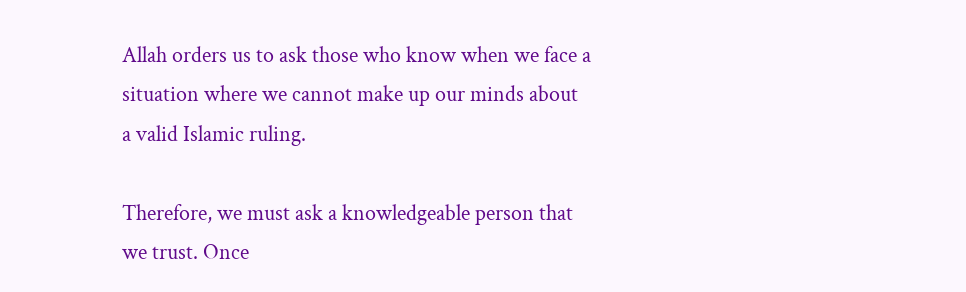Allah orders us to ask those who know when we face a situation where we cannot make up our minds about a valid Islamic ruling.

Therefore, we must ask a knowledgeable person that we trust. Once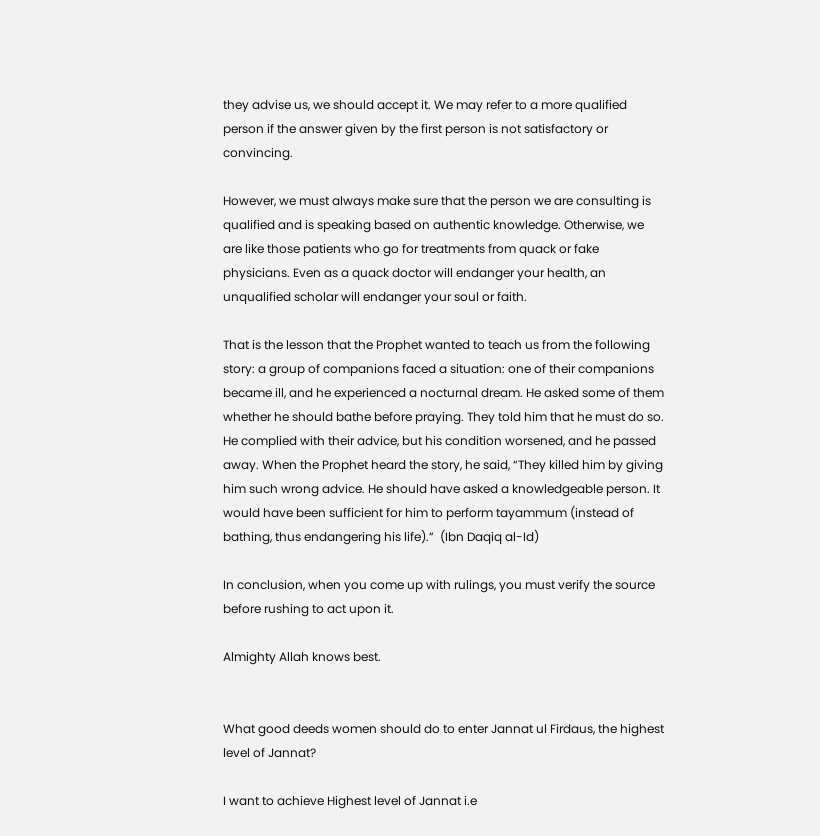they advise us, we should accept it. We may refer to a more qualified person if the answer given by the first person is not satisfactory or convincing.

However, we must always make sure that the person we are consulting is qualified and is speaking based on authentic knowledge. Otherwise, we are like those patients who go for treatments from quack or fake physicians. Even as a quack doctor will endanger your health, an unqualified scholar will endanger your soul or faith.

That is the lesson that the Prophet wanted to teach us from the following story: a group of companions faced a situation: one of their companions became ill, and he experienced a nocturnal dream. He asked some of them whether he should bathe before praying. They told him that he must do so. He complied with their advice, but his condition worsened, and he passed away. When the Prophet heard the story, he said, “They killed him by giving him such wrong advice. He should have asked a knowledgeable person. It would have been sufficient for him to perform tayammum (instead of bathing, thus endangering his life).”  (Ibn Daqiq al-Id)

In conclusion, when you come up with rulings, you must verify the source before rushing to act upon it.

Almighty Allah knows best.


What good deeds women should do to enter Jannat ul Firdaus, the highest level of Jannat?

I want to achieve Highest level of Jannat i.e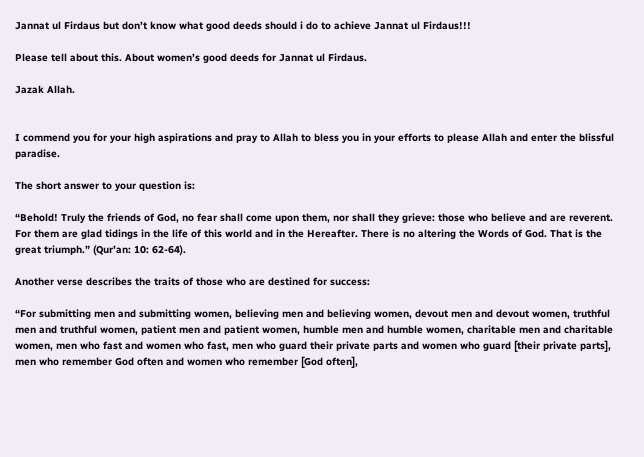Jannat ul Firdaus but don’t know what good deeds should i do to achieve Jannat ul Firdaus!!!

Please tell about this. About women’s good deeds for Jannat ul Firdaus.

Jazak Allah.


I commend you for your high aspirations and pray to Allah to bless you in your efforts to please Allah and enter the blissful paradise.

The short answer to your question is:

“Behold! Truly the friends of God, no fear shall come upon them, nor shall they grieve: those who believe and are reverent. For them are glad tidings in the life of this world and in the Hereafter. There is no altering the Words of God. That is the great triumph.” (Qur’an: 10: 62-64).

Another verse describes the traits of those who are destined for success:

“For submitting men and submitting women, believing men and believing women, devout men and devout women, truthful men and truthful women, patient men and patient women, humble men and humble women, charitable men and charitable women, men who fast and women who fast, men who guard their private parts and women who guard [their private parts], men who remember God often and women who remember [God often],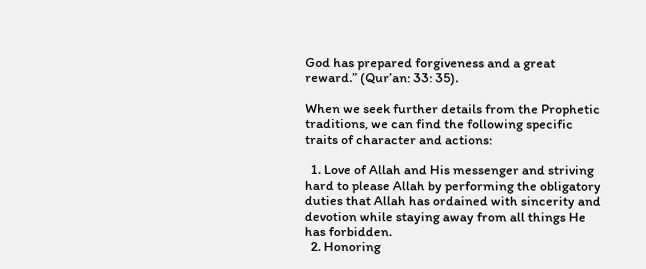God has prepared forgiveness and a great reward.” (Qur’an: 33: 35).

When we seek further details from the Prophetic traditions, we can find the following specific traits of character and actions:

  1. Love of Allah and His messenger and striving hard to please Allah by performing the obligatory duties that Allah has ordained with sincerity and devotion while staying away from all things He has forbidden.
  2. Honoring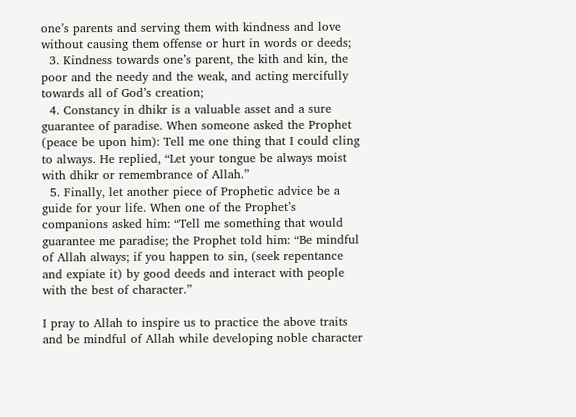one’s parents and serving them with kindness and love without causing them offense or hurt in words or deeds;
  3. Kindness towards one’s parent, the kith and kin, the poor and the needy and the weak, and acting mercifully towards all of God’s creation;
  4. Constancy in dhikr is a valuable asset and a sure guarantee of paradise. When someone asked the Prophet (peace be upon him): Tell me one thing that I could cling to always. He replied, “Let your tongue be always moist with dhikr or remembrance of Allah.”
  5. Finally, let another piece of Prophetic advice be a guide for your life. When one of the Prophet’s companions asked him: “Tell me something that would guarantee me paradise; the Prophet told him: “Be mindful of Allah always; if you happen to sin, (seek repentance and expiate it) by good deeds and interact with people with the best of character.”

I pray to Allah to inspire us to practice the above traits and be mindful of Allah while developing noble character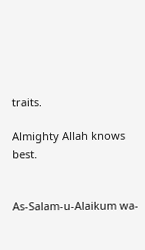traits.

Almighty Allah knows best.


As-Salam-u-Alaikum wa-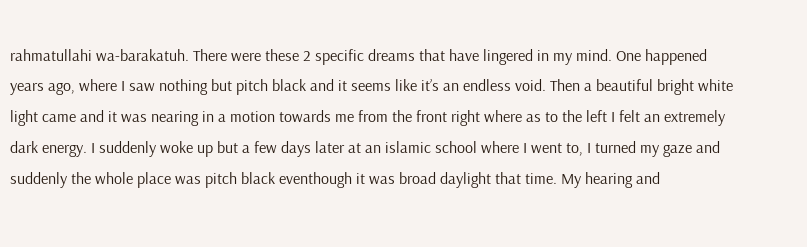rahmatullahi wa-barakatuh. There were these 2 specific dreams that have lingered in my mind. One happened years ago, where I saw nothing but pitch black and it seems like it’s an endless void. Then a beautiful bright white light came and it was nearing in a motion towards me from the front right where as to the left I felt an extremely dark energy. I suddenly woke up but a few days later at an islamic school where I went to, I turned my gaze and suddenly the whole place was pitch black eventhough it was broad daylight that time. My hearing and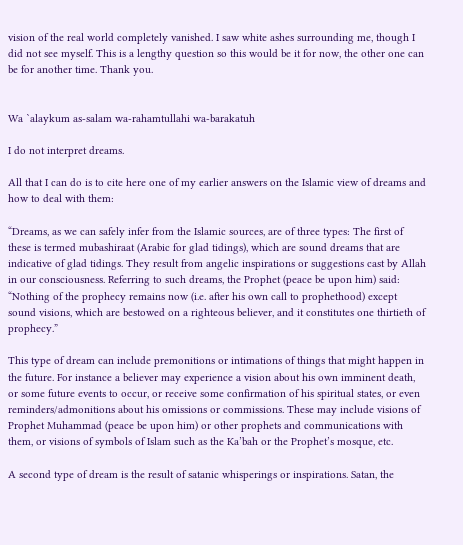vision of the real world completely vanished. I saw white ashes surrounding me, though I did not see myself. This is a lengthy question so this would be it for now, the other one can be for another time. Thank you.


Wa `alaykum as-salam wa-rahamtullahi wa-barakatuh

I do not interpret dreams.

All that I can do is to cite here one of my earlier answers on the Islamic view of dreams and how to deal with them:

“Dreams, as we can safely infer from the Islamic sources, are of three types: The first of these is termed mubashiraat (Arabic for glad tidings), which are sound dreams that are indicative of glad tidings. They result from angelic inspirations or suggestions cast by Allah in our consciousness. Referring to such dreams, the Prophet (peace be upon him) said: “Nothing of the prophecy remains now (i.e. after his own call to prophethood) except sound visions, which are bestowed on a righteous believer, and it constitutes one thirtieth of prophecy.”

This type of dream can include premonitions or intimations of things that might happen in the future. For instance a believer may experience a vision about his own imminent death, or some future events to occur, or receive some confirmation of his spiritual states, or even reminders/admonitions about his omissions or commissions. These may include visions of Prophet Muhammad (peace be upon him) or other prophets and communications with them, or visions of symbols of Islam such as the Ka’bah or the Prophet’s mosque, etc.

A second type of dream is the result of satanic whisperings or inspirations. Satan, the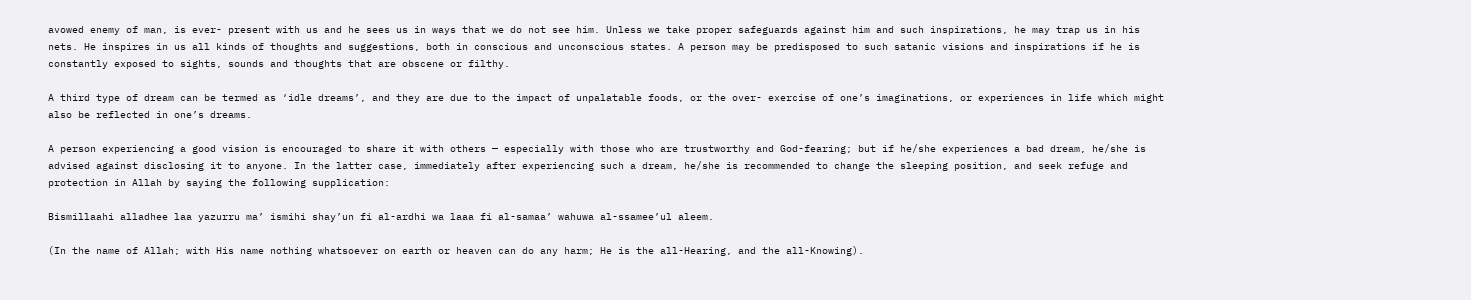avowed enemy of man, is ever- present with us and he sees us in ways that we do not see him. Unless we take proper safeguards against him and such inspirations, he may trap us in his nets. He inspires in us all kinds of thoughts and suggestions, both in conscious and unconscious states. A person may be predisposed to such satanic visions and inspirations if he is constantly exposed to sights, sounds and thoughts that are obscene or filthy.

A third type of dream can be termed as ‘idle dreams’, and they are due to the impact of unpalatable foods, or the over- exercise of one’s imaginations, or experiences in life which might also be reflected in one’s dreams.

A person experiencing a good vision is encouraged to share it with others — especially with those who are trustworthy and God-fearing; but if he/she experiences a bad dream, he/she is advised against disclosing it to anyone. In the latter case, immediately after experiencing such a dream, he/she is recommended to change the sleeping position, and seek refuge and protection in Allah by saying the following supplication:

Bismillaahi alladhee laa yazurru ma’ ismihi shay’un fi al-ardhi wa laaa fi al-samaa’ wahuwa al-ssamee’ul aleem.

(In the name of Allah; with His name nothing whatsoever on earth or heaven can do any harm; He is the all-Hearing, and the all-Knowing).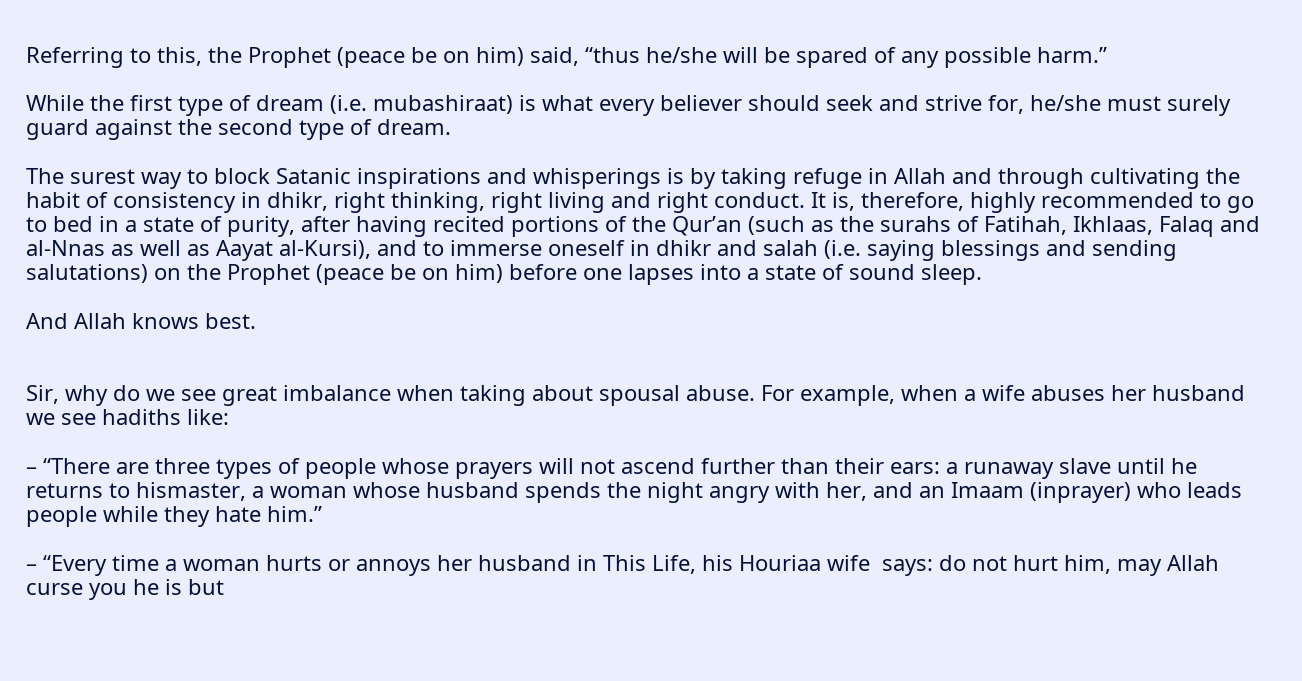Referring to this, the Prophet (peace be on him) said, “thus he/she will be spared of any possible harm.”

While the first type of dream (i.e. mubashiraat) is what every believer should seek and strive for, he/she must surely guard against the second type of dream.

The surest way to block Satanic inspirations and whisperings is by taking refuge in Allah and through cultivating the habit of consistency in dhikr, right thinking, right living and right conduct. It is, therefore, highly recommended to go to bed in a state of purity, after having recited portions of the Qur’an (such as the surahs of Fatihah, Ikhlaas, Falaq and al-Nnas as well as Aayat al-Kursi), and to immerse oneself in dhikr and salah (i.e. saying blessings and sending salutations) on the Prophet (peace be on him) before one lapses into a state of sound sleep.

And Allah knows best.


Sir, why do we see great imbalance when taking about spousal abuse. For example, when a wife abuses her husband we see hadiths like:

– “There are three types of people whose prayers will not ascend further than their ears: a runaway slave until he returns to hismaster, a woman whose husband spends the night angry with her, and an Imaam (inprayer) who leads people while they hate him.”

– “Every time a woman hurts or annoys her husband in This Life, his Houriaa wife  says: do not hurt him, may Allah curse you he is but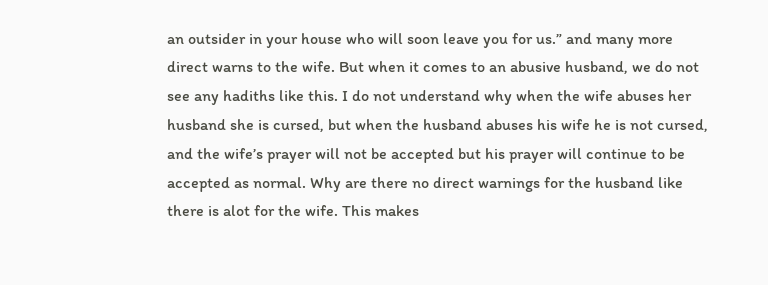an outsider in your house who will soon leave you for us.” and many more direct warns to the wife. But when it comes to an abusive husband, we do not see any hadiths like this. I do not understand why when the wife abuses her husband she is cursed, but when the husband abuses his wife he is not cursed, and the wife’s prayer will not be accepted but his prayer will continue to be accepted as normal. Why are there no direct warnings for the husband like there is alot for the wife. This makes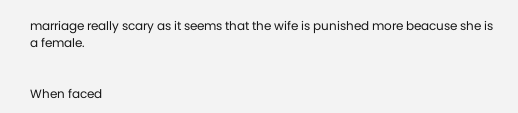marriage really scary as it seems that the wife is punished more beacuse she is a female.


When faced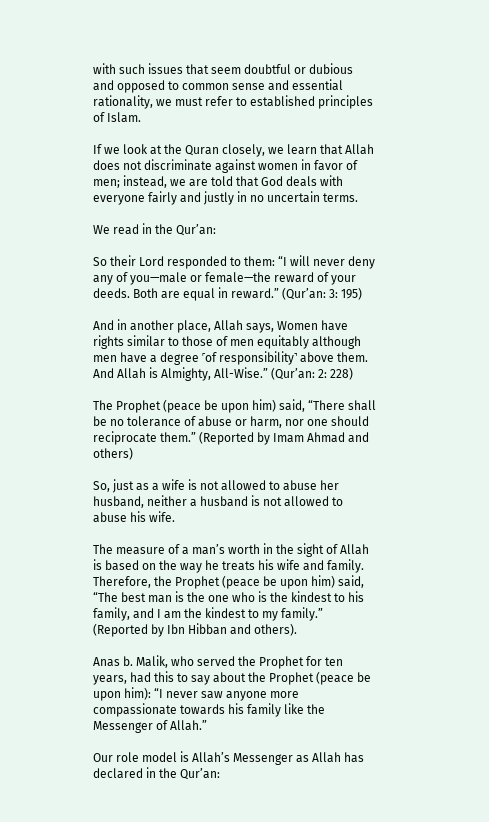with such issues that seem doubtful or dubious and opposed to common sense and essential rationality, we must refer to established principles of Islam.

If we look at the Quran closely, we learn that Allah does not discriminate against women in favor of men; instead, we are told that God deals with everyone fairly and justly in no uncertain terms.

We read in the Qur’an:

So their Lord responded to them: “I will never deny any of you—male or female—the reward of your deeds. Both are equal in reward.” (Qur’an: 3: 195)

And in another place, Allah says, Women have rights similar to those of men equitably although men have a degree ˹of responsibility˺ above them. And Allah is Almighty, All-Wise.” (Qur’an: 2: 228)

The Prophet (peace be upon him) said, “There shall be no tolerance of abuse or harm, nor one should reciprocate them.” (Reported by Imam Ahmad and others)

So, just as a wife is not allowed to abuse her husband, neither a husband is not allowed to abuse his wife.

The measure of a man’s worth in the sight of Allah is based on the way he treats his wife and family. Therefore, the Prophet (peace be upon him) said, “The best man is the one who is the kindest to his family, and I am the kindest to my family.” (Reported by Ibn Hibban and others).

Anas b. Malik, who served the Prophet for ten years, had this to say about the Prophet (peace be upon him): “I never saw anyone more compassionate towards his family like the Messenger of Allah.”

Our role model is Allah’s Messenger as Allah has declared in the Qur’an: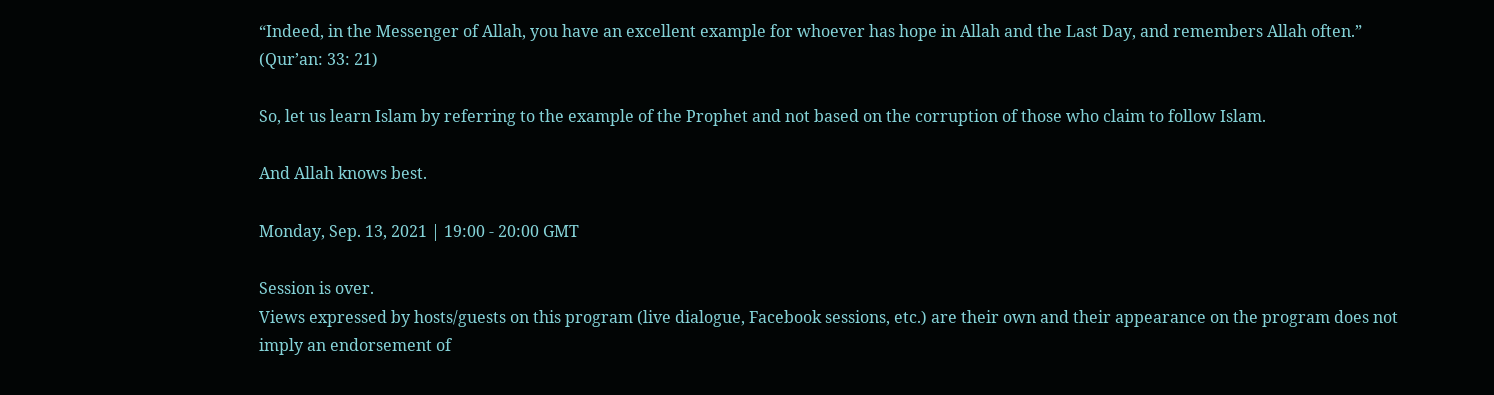“Indeed, in the Messenger of Allah, you have an excellent example for whoever has hope in Allah and the Last Day, and remembers Allah often.” (Qur’an: 33: 21)

So, let us learn Islam by referring to the example of the Prophet and not based on the corruption of those who claim to follow Islam.

And Allah knows best.

Monday, Sep. 13, 2021 | 19:00 - 20:00 GMT

Session is over.
Views expressed by hosts/guests on this program (live dialogue, Facebook sessions, etc.) are their own and their appearance on the program does not imply an endorsement of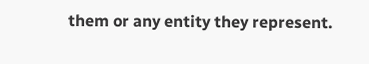them or any entity they represent.